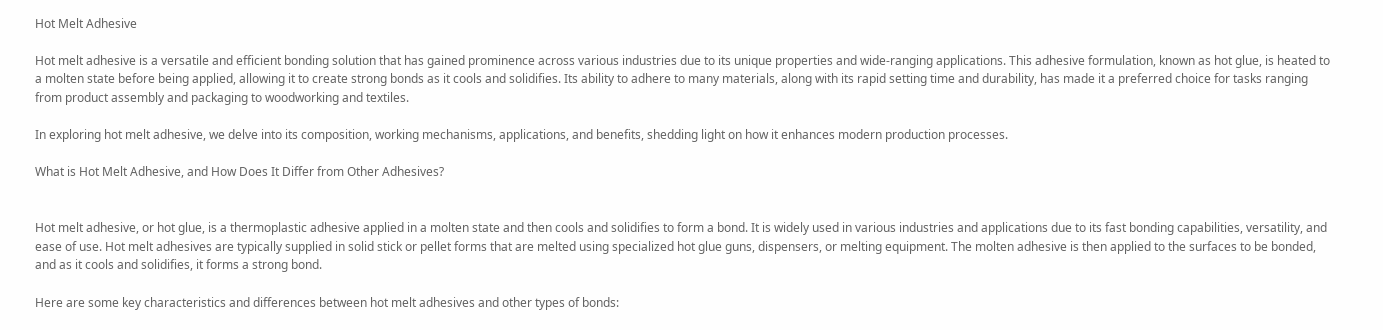Hot Melt Adhesive

Hot melt adhesive is a versatile and efficient bonding solution that has gained prominence across various industries due to its unique properties and wide-ranging applications. This adhesive formulation, known as hot glue, is heated to a molten state before being applied, allowing it to create strong bonds as it cools and solidifies. Its ability to adhere to many materials, along with its rapid setting time and durability, has made it a preferred choice for tasks ranging from product assembly and packaging to woodworking and textiles.

In exploring hot melt adhesive, we delve into its composition, working mechanisms, applications, and benefits, shedding light on how it enhances modern production processes.

What is Hot Melt Adhesive, and How Does It Differ from Other Adhesives?


Hot melt adhesive, or hot glue, is a thermoplastic adhesive applied in a molten state and then cools and solidifies to form a bond. It is widely used in various industries and applications due to its fast bonding capabilities, versatility, and ease of use. Hot melt adhesives are typically supplied in solid stick or pellet forms that are melted using specialized hot glue guns, dispensers, or melting equipment. The molten adhesive is then applied to the surfaces to be bonded, and as it cools and solidifies, it forms a strong bond.

Here are some key characteristics and differences between hot melt adhesives and other types of bonds: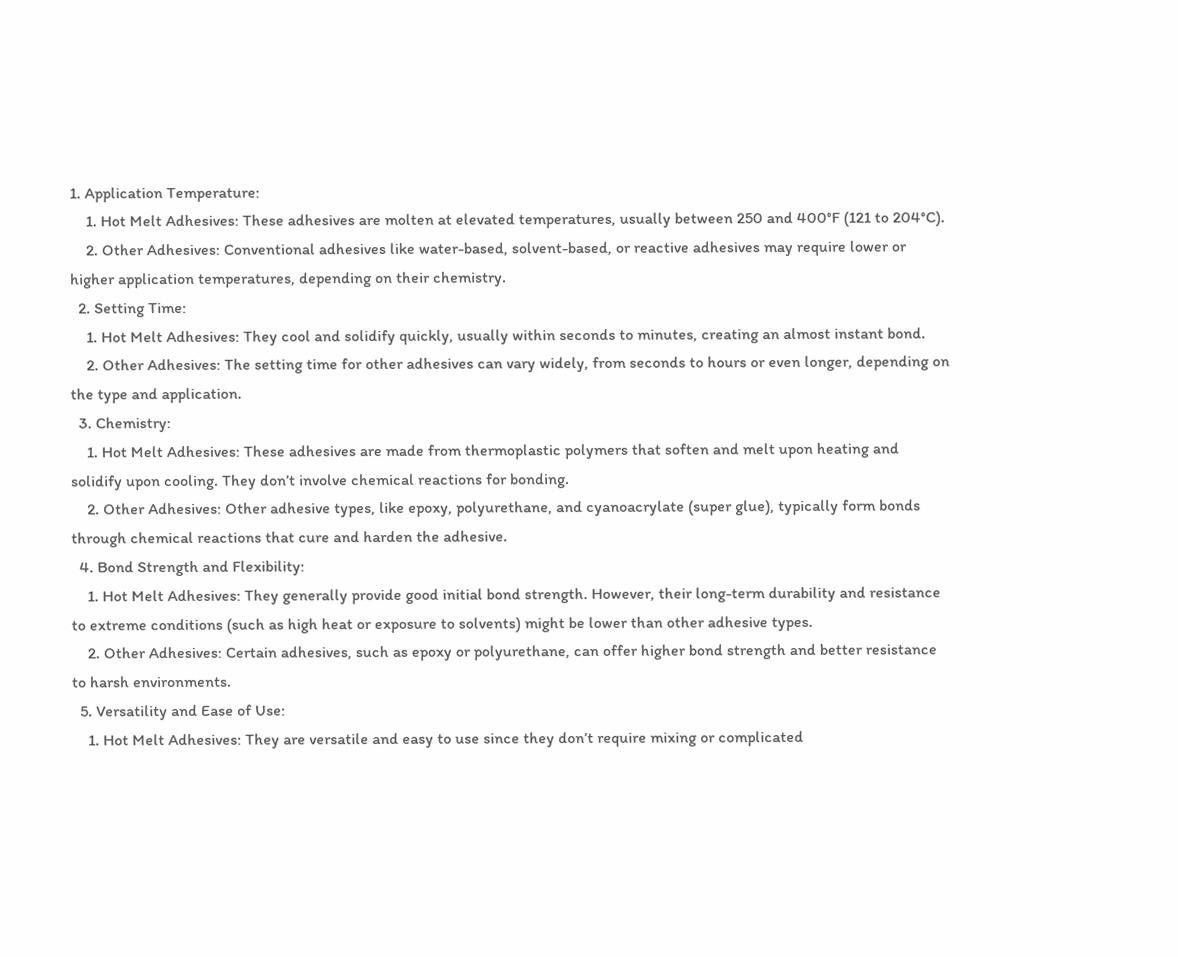1. Application Temperature:
    1. Hot Melt Adhesives: These adhesives are molten at elevated temperatures, usually between 250 and 400°F (121 to 204°C).
    2. Other Adhesives: Conventional adhesives like water-based, solvent-based, or reactive adhesives may require lower or higher application temperatures, depending on their chemistry.
  2. Setting Time:
    1. Hot Melt Adhesives: They cool and solidify quickly, usually within seconds to minutes, creating an almost instant bond.
    2. Other Adhesives: The setting time for other adhesives can vary widely, from seconds to hours or even longer, depending on the type and application.
  3. Chemistry:
    1. Hot Melt Adhesives: These adhesives are made from thermoplastic polymers that soften and melt upon heating and solidify upon cooling. They don’t involve chemical reactions for bonding.
    2. Other Adhesives: Other adhesive types, like epoxy, polyurethane, and cyanoacrylate (super glue), typically form bonds through chemical reactions that cure and harden the adhesive.
  4. Bond Strength and Flexibility:
    1. Hot Melt Adhesives: They generally provide good initial bond strength. However, their long-term durability and resistance to extreme conditions (such as high heat or exposure to solvents) might be lower than other adhesive types.
    2. Other Adhesives: Certain adhesives, such as epoxy or polyurethane, can offer higher bond strength and better resistance to harsh environments.
  5. Versatility and Ease of Use:
    1. Hot Melt Adhesives: They are versatile and easy to use since they don’t require mixing or complicated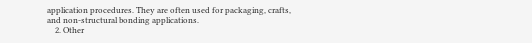application procedures. They are often used for packaging, crafts, and non-structural bonding applications.
    2. Other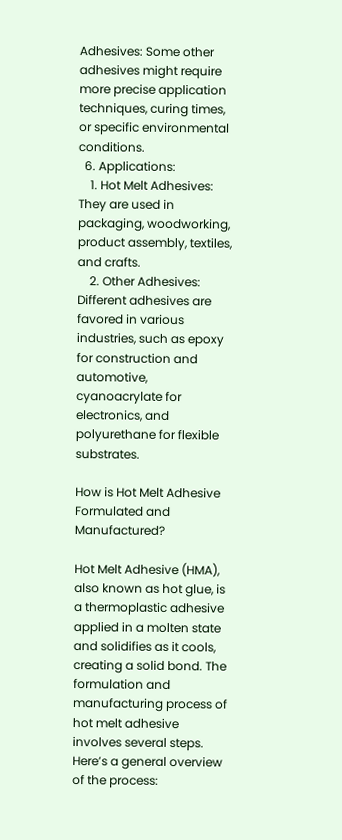Adhesives: Some other adhesives might require more precise application techniques, curing times, or specific environmental conditions.
  6. Applications:
    1. Hot Melt Adhesives: They are used in packaging, woodworking, product assembly, textiles, and crafts.
    2. Other Adhesives: Different adhesives are favored in various industries, such as epoxy for construction and automotive, cyanoacrylate for electronics, and polyurethane for flexible substrates.

How is Hot Melt Adhesive Formulated and Manufactured?

Hot Melt Adhesive (HMA), also known as hot glue, is a thermoplastic adhesive applied in a molten state and solidifies as it cools, creating a solid bond. The formulation and manufacturing process of hot melt adhesive involves several steps. Here’s a general overview of the process: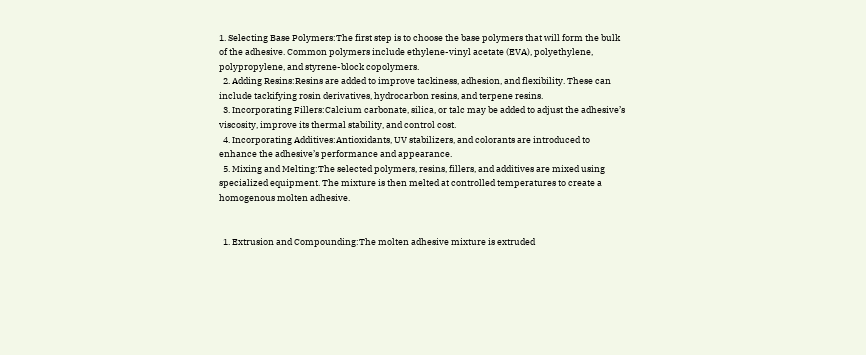1. Selecting Base Polymers:The first step is to choose the base polymers that will form the bulk of the adhesive. Common polymers include ethylene-vinyl acetate (EVA), polyethylene, polypropylene, and styrene-block copolymers.
  2. Adding Resins:Resins are added to improve tackiness, adhesion, and flexibility. These can include tackifying rosin derivatives, hydrocarbon resins, and terpene resins.
  3. Incorporating Fillers:Calcium carbonate, silica, or talc may be added to adjust the adhesive’s viscosity, improve its thermal stability, and control cost.
  4. Incorporating Additives:Antioxidants, UV stabilizers, and colorants are introduced to enhance the adhesive’s performance and appearance.
  5. Mixing and Melting:The selected polymers, resins, fillers, and additives are mixed using specialized equipment. The mixture is then melted at controlled temperatures to create a homogenous molten adhesive.


  1. Extrusion and Compounding:The molten adhesive mixture is extruded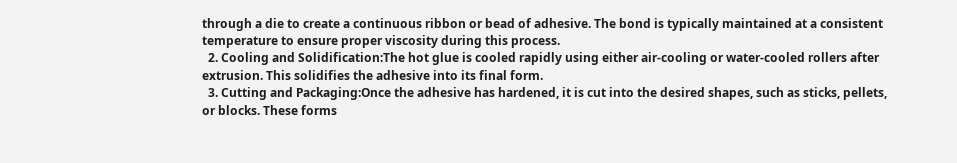through a die to create a continuous ribbon or bead of adhesive. The bond is typically maintained at a consistent temperature to ensure proper viscosity during this process.
  2. Cooling and Solidification:The hot glue is cooled rapidly using either air-cooling or water-cooled rollers after extrusion. This solidifies the adhesive into its final form.
  3. Cutting and Packaging:Once the adhesive has hardened, it is cut into the desired shapes, such as sticks, pellets, or blocks. These forms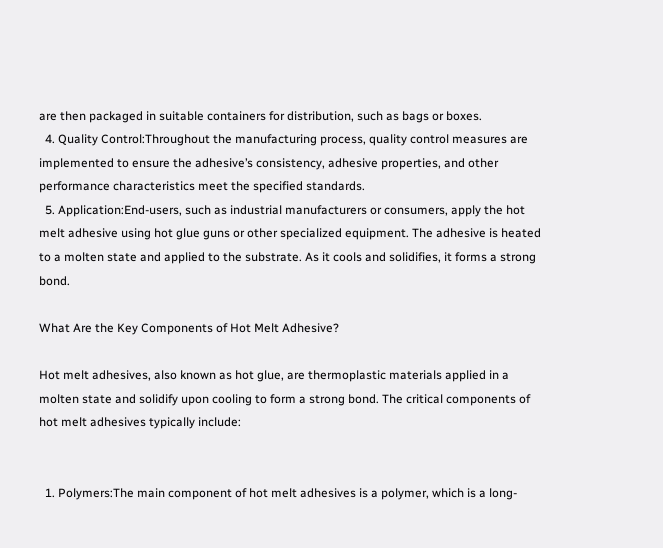are then packaged in suitable containers for distribution, such as bags or boxes.
  4. Quality Control:Throughout the manufacturing process, quality control measures are implemented to ensure the adhesive’s consistency, adhesive properties, and other performance characteristics meet the specified standards.
  5. Application:End-users, such as industrial manufacturers or consumers, apply the hot melt adhesive using hot glue guns or other specialized equipment. The adhesive is heated to a molten state and applied to the substrate. As it cools and solidifies, it forms a strong bond.

What Are the Key Components of Hot Melt Adhesive?

Hot melt adhesives, also known as hot glue, are thermoplastic materials applied in a molten state and solidify upon cooling to form a strong bond. The critical components of hot melt adhesives typically include:


  1. Polymers:The main component of hot melt adhesives is a polymer, which is a long-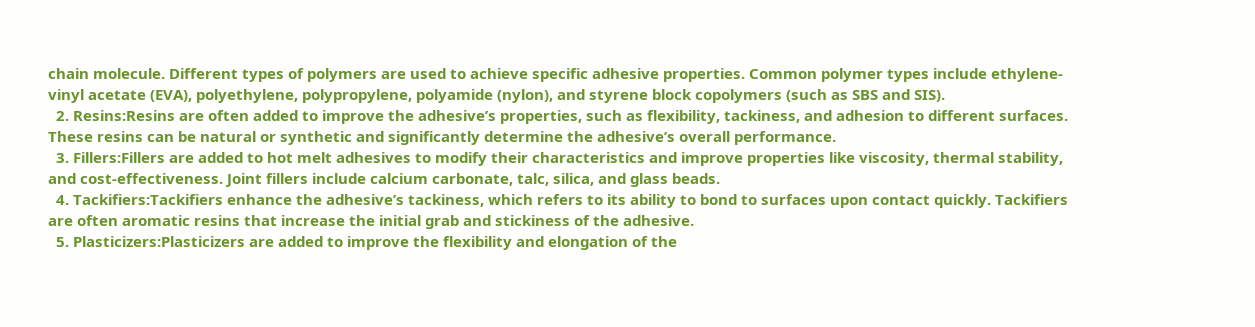chain molecule. Different types of polymers are used to achieve specific adhesive properties. Common polymer types include ethylene-vinyl acetate (EVA), polyethylene, polypropylene, polyamide (nylon), and styrene block copolymers (such as SBS and SIS).
  2. Resins:Resins are often added to improve the adhesive’s properties, such as flexibility, tackiness, and adhesion to different surfaces. These resins can be natural or synthetic and significantly determine the adhesive’s overall performance.
  3. Fillers:Fillers are added to hot melt adhesives to modify their characteristics and improve properties like viscosity, thermal stability, and cost-effectiveness. Joint fillers include calcium carbonate, talc, silica, and glass beads.
  4. Tackifiers:Tackifiers enhance the adhesive’s tackiness, which refers to its ability to bond to surfaces upon contact quickly. Tackifiers are often aromatic resins that increase the initial grab and stickiness of the adhesive.
  5. Plasticizers:Plasticizers are added to improve the flexibility and elongation of the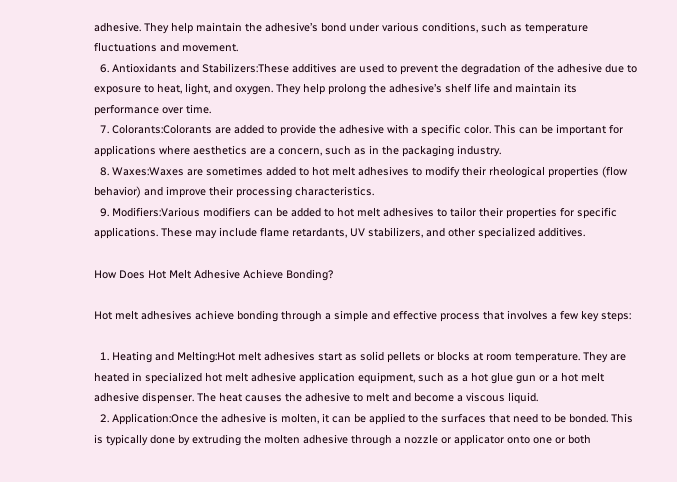adhesive. They help maintain the adhesive’s bond under various conditions, such as temperature fluctuations and movement.
  6. Antioxidants and Stabilizers:These additives are used to prevent the degradation of the adhesive due to exposure to heat, light, and oxygen. They help prolong the adhesive’s shelf life and maintain its performance over time.
  7. Colorants:Colorants are added to provide the adhesive with a specific color. This can be important for applications where aesthetics are a concern, such as in the packaging industry.
  8. Waxes:Waxes are sometimes added to hot melt adhesives to modify their rheological properties (flow behavior) and improve their processing characteristics.
  9. Modifiers:Various modifiers can be added to hot melt adhesives to tailor their properties for specific applications. These may include flame retardants, UV stabilizers, and other specialized additives.

How Does Hot Melt Adhesive Achieve Bonding?

Hot melt adhesives achieve bonding through a simple and effective process that involves a few key steps:

  1. Heating and Melting:Hot melt adhesives start as solid pellets or blocks at room temperature. They are heated in specialized hot melt adhesive application equipment, such as a hot glue gun or a hot melt adhesive dispenser. The heat causes the adhesive to melt and become a viscous liquid.
  2. Application:Once the adhesive is molten, it can be applied to the surfaces that need to be bonded. This is typically done by extruding the molten adhesive through a nozzle or applicator onto one or both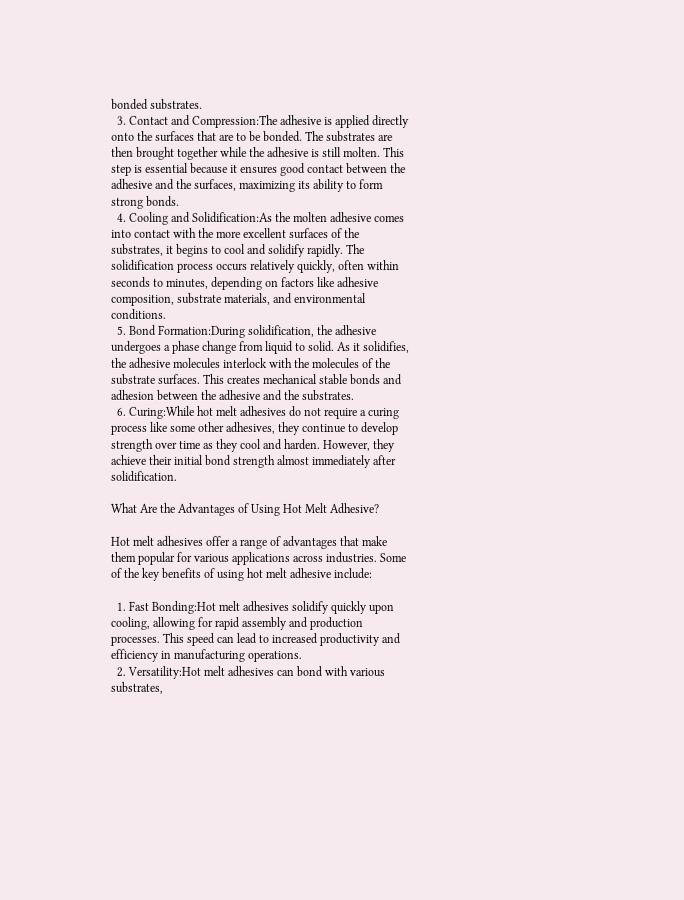bonded substrates.
  3. Contact and Compression:The adhesive is applied directly onto the surfaces that are to be bonded. The substrates are then brought together while the adhesive is still molten. This step is essential because it ensures good contact between the adhesive and the surfaces, maximizing its ability to form strong bonds.
  4. Cooling and Solidification:As the molten adhesive comes into contact with the more excellent surfaces of the substrates, it begins to cool and solidify rapidly. The solidification process occurs relatively quickly, often within seconds to minutes, depending on factors like adhesive composition, substrate materials, and environmental conditions.
  5. Bond Formation:During solidification, the adhesive undergoes a phase change from liquid to solid. As it solidifies, the adhesive molecules interlock with the molecules of the substrate surfaces. This creates mechanical stable bonds and adhesion between the adhesive and the substrates.
  6. Curing:While hot melt adhesives do not require a curing process like some other adhesives, they continue to develop strength over time as they cool and harden. However, they achieve their initial bond strength almost immediately after solidification.

What Are the Advantages of Using Hot Melt Adhesive?

Hot melt adhesives offer a range of advantages that make them popular for various applications across industries. Some of the key benefits of using hot melt adhesive include:

  1. Fast Bonding:Hot melt adhesives solidify quickly upon cooling, allowing for rapid assembly and production processes. This speed can lead to increased productivity and efficiency in manufacturing operations.
  2. Versatility:Hot melt adhesives can bond with various substrates,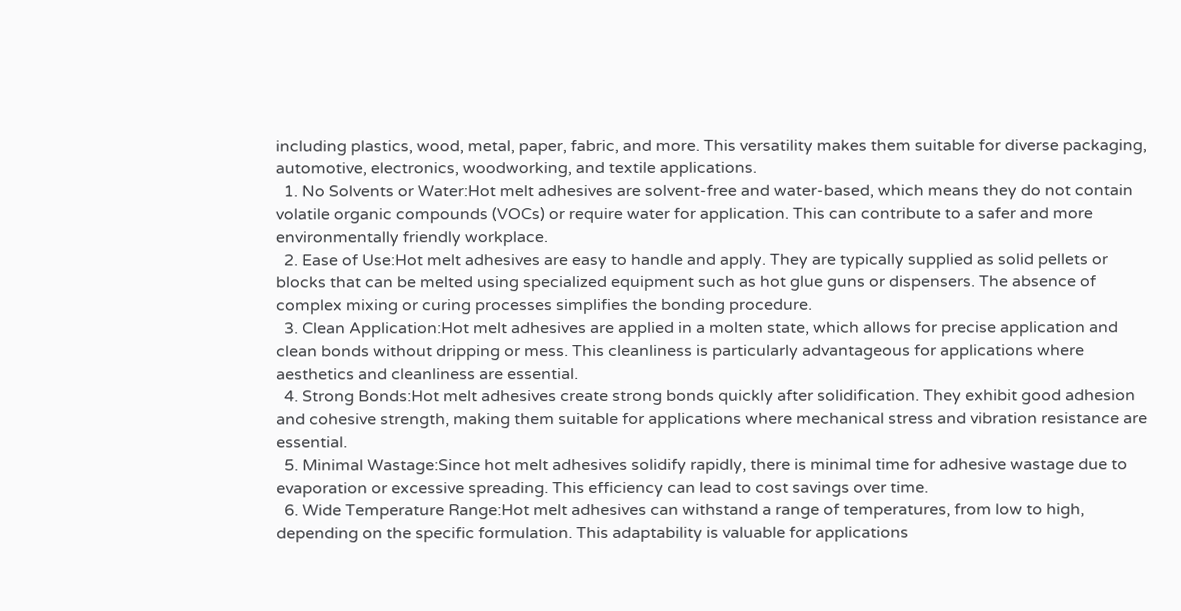including plastics, wood, metal, paper, fabric, and more. This versatility makes them suitable for diverse packaging, automotive, electronics, woodworking, and textile applications.
  1. No Solvents or Water:Hot melt adhesives are solvent-free and water-based, which means they do not contain volatile organic compounds (VOCs) or require water for application. This can contribute to a safer and more environmentally friendly workplace.
  2. Ease of Use:Hot melt adhesives are easy to handle and apply. They are typically supplied as solid pellets or blocks that can be melted using specialized equipment such as hot glue guns or dispensers. The absence of complex mixing or curing processes simplifies the bonding procedure.
  3. Clean Application:Hot melt adhesives are applied in a molten state, which allows for precise application and clean bonds without dripping or mess. This cleanliness is particularly advantageous for applications where aesthetics and cleanliness are essential.
  4. Strong Bonds:Hot melt adhesives create strong bonds quickly after solidification. They exhibit good adhesion and cohesive strength, making them suitable for applications where mechanical stress and vibration resistance are essential.
  5. Minimal Wastage:Since hot melt adhesives solidify rapidly, there is minimal time for adhesive wastage due to evaporation or excessive spreading. This efficiency can lead to cost savings over time.
  6. Wide Temperature Range:Hot melt adhesives can withstand a range of temperatures, from low to high, depending on the specific formulation. This adaptability is valuable for applications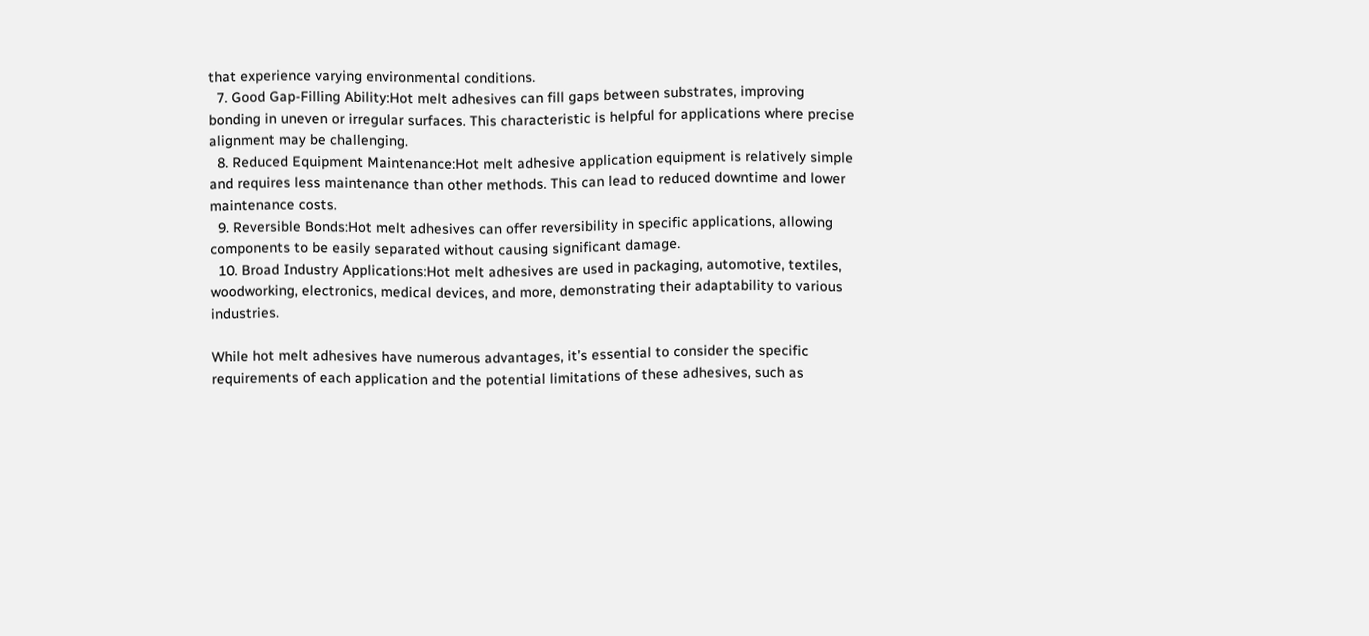that experience varying environmental conditions.
  7. Good Gap-Filling Ability:Hot melt adhesives can fill gaps between substrates, improving bonding in uneven or irregular surfaces. This characteristic is helpful for applications where precise alignment may be challenging.
  8. Reduced Equipment Maintenance:Hot melt adhesive application equipment is relatively simple and requires less maintenance than other methods. This can lead to reduced downtime and lower maintenance costs.
  9. Reversible Bonds:Hot melt adhesives can offer reversibility in specific applications, allowing components to be easily separated without causing significant damage.
  10. Broad Industry Applications:Hot melt adhesives are used in packaging, automotive, textiles, woodworking, electronics, medical devices, and more, demonstrating their adaptability to various industries.

While hot melt adhesives have numerous advantages, it’s essential to consider the specific requirements of each application and the potential limitations of these adhesives, such as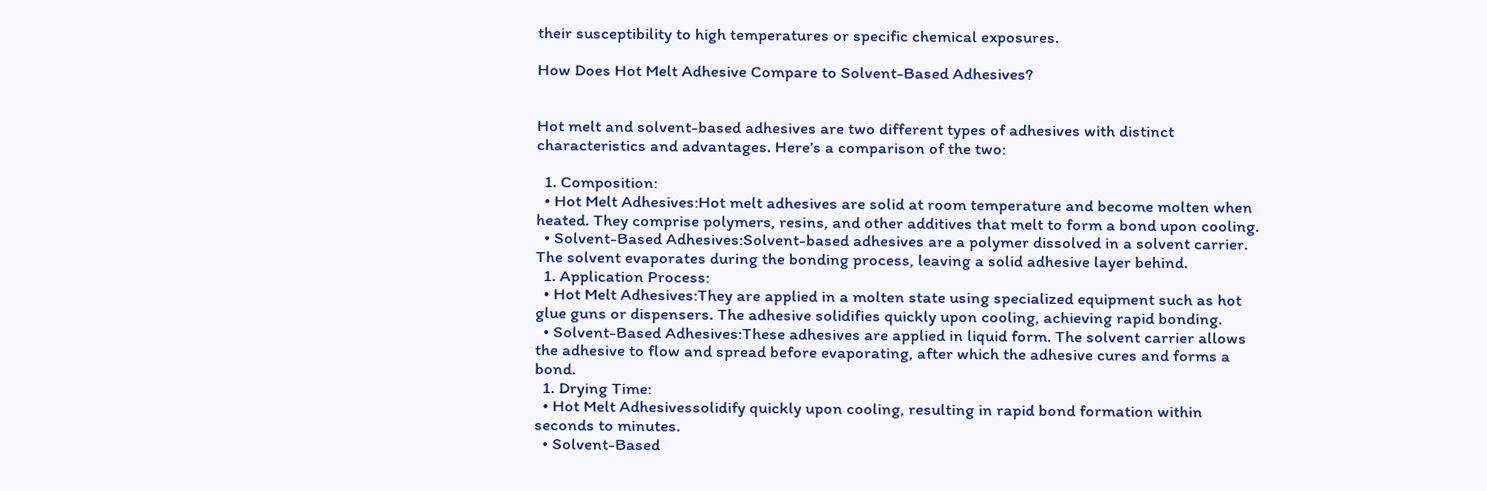their susceptibility to high temperatures or specific chemical exposures.

How Does Hot Melt Adhesive Compare to Solvent-Based Adhesives?


Hot melt and solvent-based adhesives are two different types of adhesives with distinct characteristics and advantages. Here’s a comparison of the two:

  1. Composition:
  • Hot Melt Adhesives:Hot melt adhesives are solid at room temperature and become molten when heated. They comprise polymers, resins, and other additives that melt to form a bond upon cooling.
  • Solvent-Based Adhesives:Solvent-based adhesives are a polymer dissolved in a solvent carrier. The solvent evaporates during the bonding process, leaving a solid adhesive layer behind.
  1. Application Process:
  • Hot Melt Adhesives:They are applied in a molten state using specialized equipment such as hot glue guns or dispensers. The adhesive solidifies quickly upon cooling, achieving rapid bonding.
  • Solvent-Based Adhesives:These adhesives are applied in liquid form. The solvent carrier allows the adhesive to flow and spread before evaporating, after which the adhesive cures and forms a bond.
  1. Drying Time:
  • Hot Melt Adhesivessolidify quickly upon cooling, resulting in rapid bond formation within seconds to minutes.
  • Solvent-Based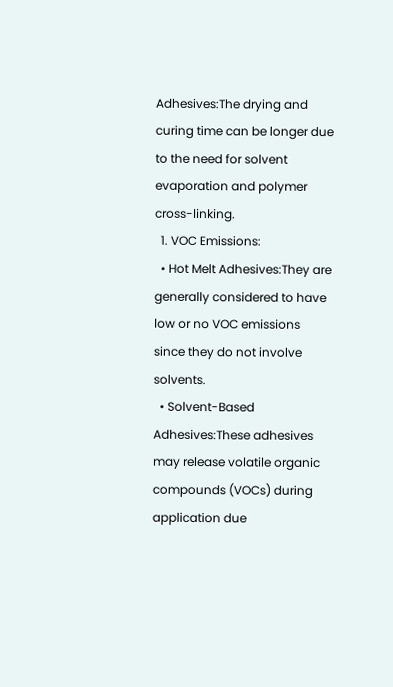Adhesives:The drying and curing time can be longer due to the need for solvent evaporation and polymer cross-linking.
  1. VOC Emissions:
  • Hot Melt Adhesives:They are generally considered to have low or no VOC emissions since they do not involve solvents.
  • Solvent-Based Adhesives:These adhesives may release volatile organic compounds (VOCs) during application due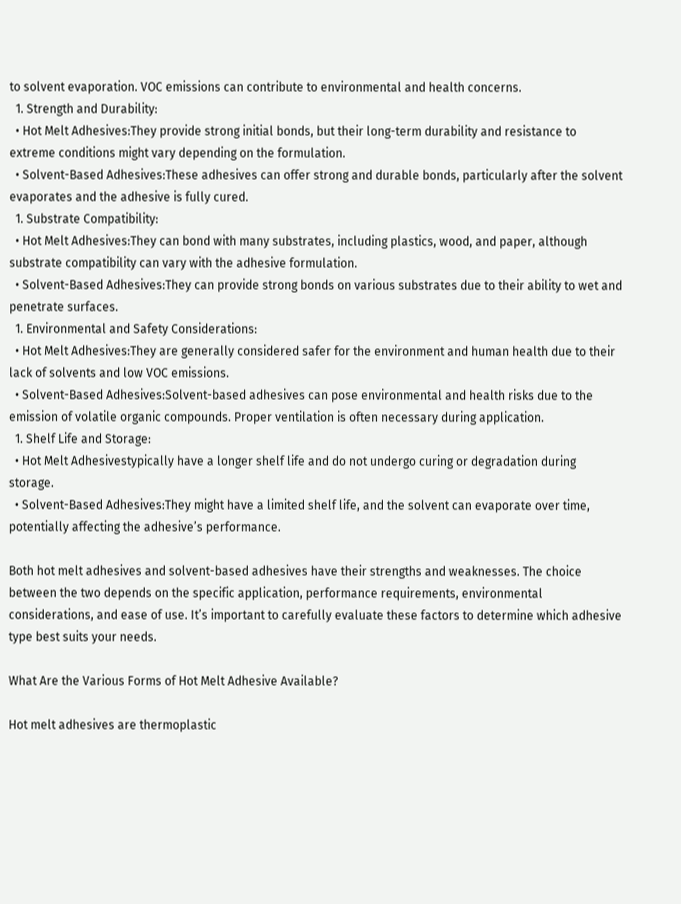to solvent evaporation. VOC emissions can contribute to environmental and health concerns.
  1. Strength and Durability:
  • Hot Melt Adhesives:They provide strong initial bonds, but their long-term durability and resistance to extreme conditions might vary depending on the formulation.
  • Solvent-Based Adhesives:These adhesives can offer strong and durable bonds, particularly after the solvent evaporates and the adhesive is fully cured.
  1. Substrate Compatibility:
  • Hot Melt Adhesives:They can bond with many substrates, including plastics, wood, and paper, although substrate compatibility can vary with the adhesive formulation.
  • Solvent-Based Adhesives:They can provide strong bonds on various substrates due to their ability to wet and penetrate surfaces.
  1. Environmental and Safety Considerations:
  • Hot Melt Adhesives:They are generally considered safer for the environment and human health due to their lack of solvents and low VOC emissions.
  • Solvent-Based Adhesives:Solvent-based adhesives can pose environmental and health risks due to the emission of volatile organic compounds. Proper ventilation is often necessary during application.
  1. Shelf Life and Storage:
  • Hot Melt Adhesivestypically have a longer shelf life and do not undergo curing or degradation during storage.
  • Solvent-Based Adhesives:They might have a limited shelf life, and the solvent can evaporate over time, potentially affecting the adhesive’s performance.

Both hot melt adhesives and solvent-based adhesives have their strengths and weaknesses. The choice between the two depends on the specific application, performance requirements, environmental considerations, and ease of use. It’s important to carefully evaluate these factors to determine which adhesive type best suits your needs.

What Are the Various Forms of Hot Melt Adhesive Available?

Hot melt adhesives are thermoplastic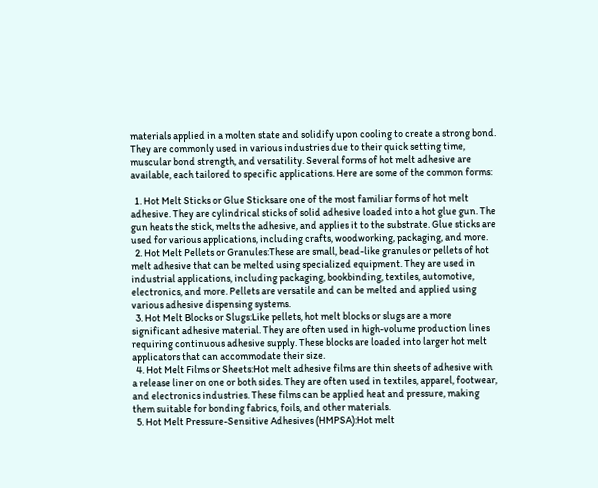materials applied in a molten state and solidify upon cooling to create a strong bond. They are commonly used in various industries due to their quick setting time, muscular bond strength, and versatility. Several forms of hot melt adhesive are available, each tailored to specific applications. Here are some of the common forms:

  1. Hot Melt Sticks or Glue Sticksare one of the most familiar forms of hot melt adhesive. They are cylindrical sticks of solid adhesive loaded into a hot glue gun. The gun heats the stick, melts the adhesive, and applies it to the substrate. Glue sticks are used for various applications, including crafts, woodworking, packaging, and more.
  2. Hot Melt Pellets or Granules:These are small, bead-like granules or pellets of hot melt adhesive that can be melted using specialized equipment. They are used in industrial applications, including packaging, bookbinding, textiles, automotive, electronics, and more. Pellets are versatile and can be melted and applied using various adhesive dispensing systems.
  3. Hot Melt Blocks or Slugs:Like pellets, hot melt blocks or slugs are a more significant adhesive material. They are often used in high-volume production lines requiring continuous adhesive supply. These blocks are loaded into larger hot melt applicators that can accommodate their size.
  4. Hot Melt Films or Sheets:Hot melt adhesive films are thin sheets of adhesive with a release liner on one or both sides. They are often used in textiles, apparel, footwear, and electronics industries. These films can be applied heat and pressure, making them suitable for bonding fabrics, foils, and other materials.
  5. Hot Melt Pressure-Sensitive Adhesives (HMPSA):Hot melt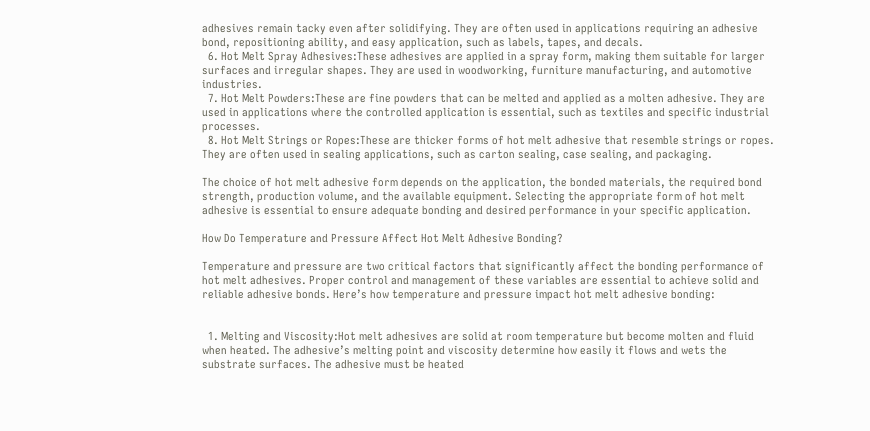adhesives remain tacky even after solidifying. They are often used in applications requiring an adhesive bond, repositioning ability, and easy application, such as labels, tapes, and decals.
  6. Hot Melt Spray Adhesives:These adhesives are applied in a spray form, making them suitable for larger surfaces and irregular shapes. They are used in woodworking, furniture manufacturing, and automotive industries.
  7. Hot Melt Powders:These are fine powders that can be melted and applied as a molten adhesive. They are used in applications where the controlled application is essential, such as textiles and specific industrial processes.
  8. Hot Melt Strings or Ropes:These are thicker forms of hot melt adhesive that resemble strings or ropes. They are often used in sealing applications, such as carton sealing, case sealing, and packaging.

The choice of hot melt adhesive form depends on the application, the bonded materials, the required bond strength, production volume, and the available equipment. Selecting the appropriate form of hot melt adhesive is essential to ensure adequate bonding and desired performance in your specific application.

How Do Temperature and Pressure Affect Hot Melt Adhesive Bonding?

Temperature and pressure are two critical factors that significantly affect the bonding performance of hot melt adhesives. Proper control and management of these variables are essential to achieve solid and reliable adhesive bonds. Here’s how temperature and pressure impact hot melt adhesive bonding:


  1. Melting and Viscosity:Hot melt adhesives are solid at room temperature but become molten and fluid when heated. The adhesive’s melting point and viscosity determine how easily it flows and wets the substrate surfaces. The adhesive must be heated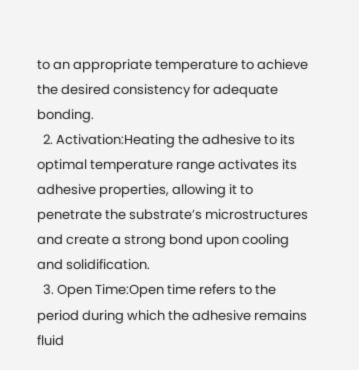to an appropriate temperature to achieve the desired consistency for adequate bonding.
  2. Activation:Heating the adhesive to its optimal temperature range activates its adhesive properties, allowing it to penetrate the substrate’s microstructures and create a strong bond upon cooling and solidification.
  3. Open Time:Open time refers to the period during which the adhesive remains fluid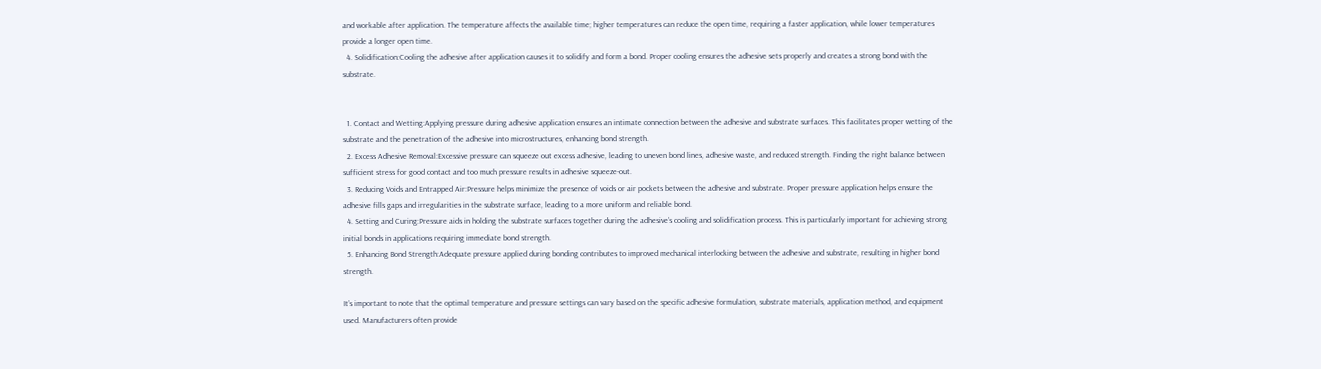and workable after application. The temperature affects the available time; higher temperatures can reduce the open time, requiring a faster application, while lower temperatures provide a longer open time.
  4. Solidification:Cooling the adhesive after application causes it to solidify and form a bond. Proper cooling ensures the adhesive sets properly and creates a strong bond with the substrate.


  1. Contact and Wetting:Applying pressure during adhesive application ensures an intimate connection between the adhesive and substrate surfaces. This facilitates proper wetting of the substrate and the penetration of the adhesive into microstructures, enhancing bond strength.
  2. Excess Adhesive Removal:Excessive pressure can squeeze out excess adhesive, leading to uneven bond lines, adhesive waste, and reduced strength. Finding the right balance between sufficient stress for good contact and too much pressure results in adhesive squeeze-out.
  3. Reducing Voids and Entrapped Air:Pressure helps minimize the presence of voids or air pockets between the adhesive and substrate. Proper pressure application helps ensure the adhesive fills gaps and irregularities in the substrate surface, leading to a more uniform and reliable bond.
  4. Setting and Curing:Pressure aids in holding the substrate surfaces together during the adhesive’s cooling and solidification process. This is particularly important for achieving strong initial bonds in applications requiring immediate bond strength.
  5. Enhancing Bond Strength:Adequate pressure applied during bonding contributes to improved mechanical interlocking between the adhesive and substrate, resulting in higher bond strength.

It’s important to note that the optimal temperature and pressure settings can vary based on the specific adhesive formulation, substrate materials, application method, and equipment used. Manufacturers often provide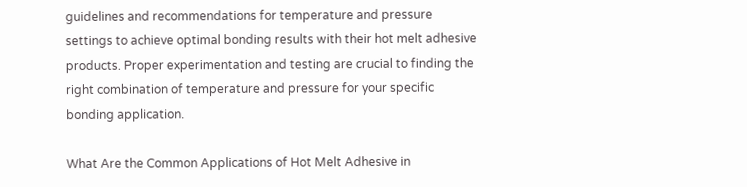guidelines and recommendations for temperature and pressure settings to achieve optimal bonding results with their hot melt adhesive products. Proper experimentation and testing are crucial to finding the right combination of temperature and pressure for your specific bonding application.

What Are the Common Applications of Hot Melt Adhesive in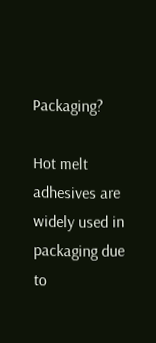Packaging?

Hot melt adhesives are widely used in packaging due to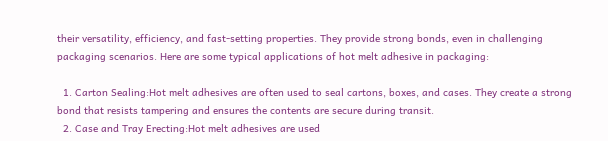their versatility, efficiency, and fast-setting properties. They provide strong bonds, even in challenging packaging scenarios. Here are some typical applications of hot melt adhesive in packaging:

  1. Carton Sealing:Hot melt adhesives are often used to seal cartons, boxes, and cases. They create a strong bond that resists tampering and ensures the contents are secure during transit.
  2. Case and Tray Erecting:Hot melt adhesives are used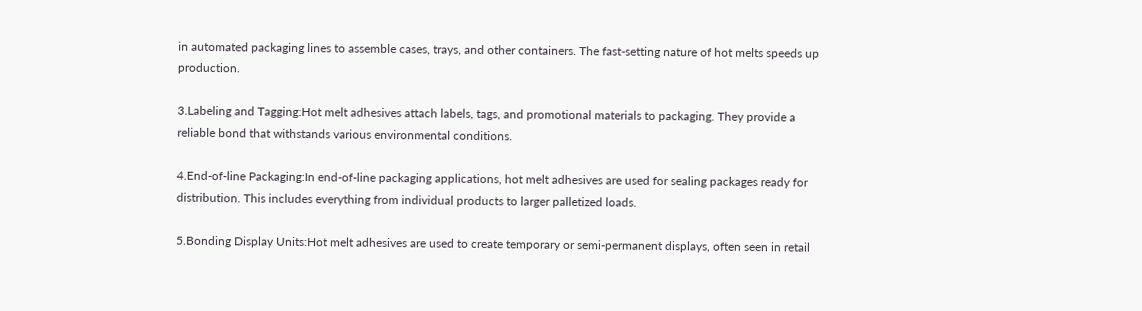in automated packaging lines to assemble cases, trays, and other containers. The fast-setting nature of hot melts speeds up production.

3.Labeling and Tagging:Hot melt adhesives attach labels, tags, and promotional materials to packaging. They provide a reliable bond that withstands various environmental conditions.

4.End-of-line Packaging:In end-of-line packaging applications, hot melt adhesives are used for sealing packages ready for distribution. This includes everything from individual products to larger palletized loads.

5.Bonding Display Units:Hot melt adhesives are used to create temporary or semi-permanent displays, often seen in retail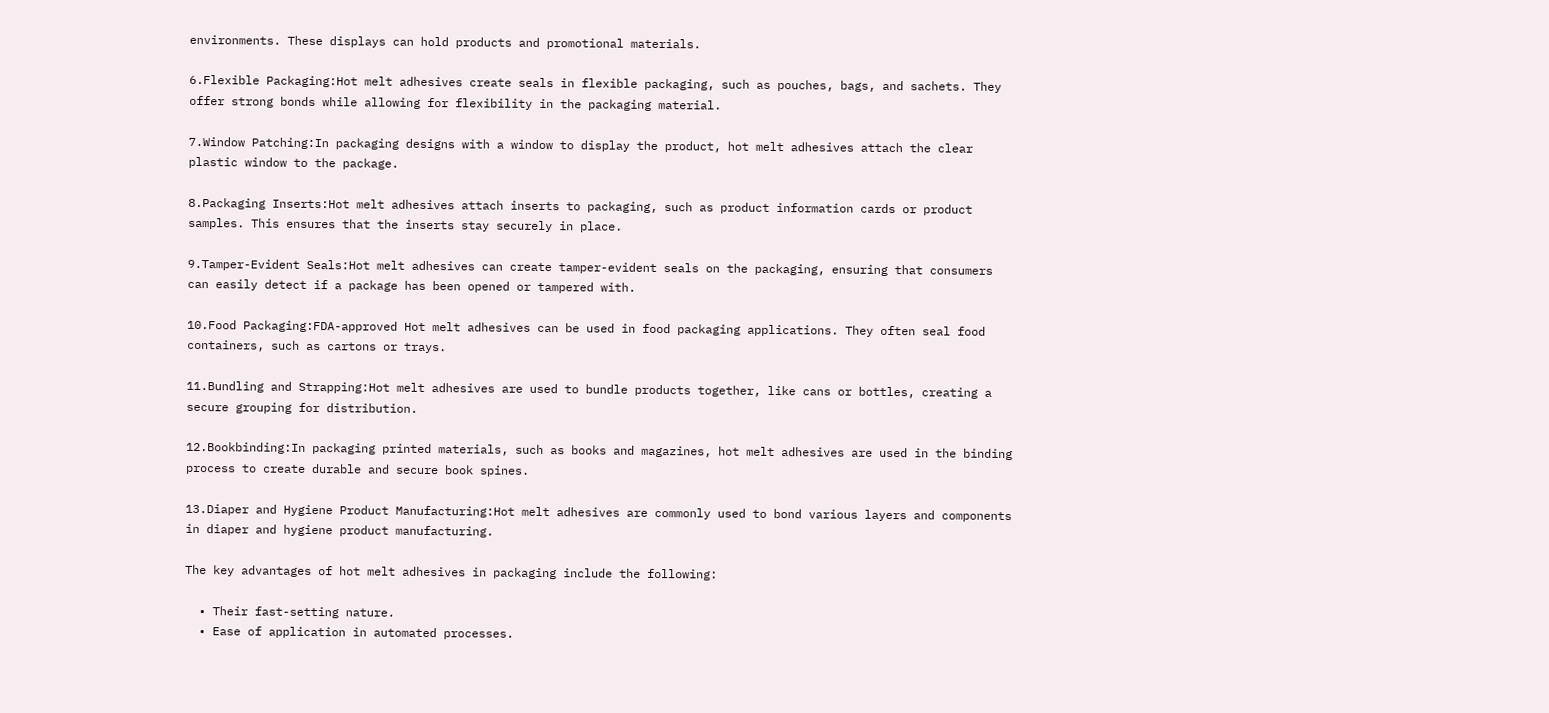environments. These displays can hold products and promotional materials.

6.Flexible Packaging:Hot melt adhesives create seals in flexible packaging, such as pouches, bags, and sachets. They offer strong bonds while allowing for flexibility in the packaging material.

7.Window Patching:In packaging designs with a window to display the product, hot melt adhesives attach the clear plastic window to the package.

8.Packaging Inserts:Hot melt adhesives attach inserts to packaging, such as product information cards or product samples. This ensures that the inserts stay securely in place.

9.Tamper-Evident Seals:Hot melt adhesives can create tamper-evident seals on the packaging, ensuring that consumers can easily detect if a package has been opened or tampered with.

10.Food Packaging:FDA-approved Hot melt adhesives can be used in food packaging applications. They often seal food containers, such as cartons or trays.

11.Bundling and Strapping:Hot melt adhesives are used to bundle products together, like cans or bottles, creating a secure grouping for distribution.

12.Bookbinding:In packaging printed materials, such as books and magazines, hot melt adhesives are used in the binding process to create durable and secure book spines.

13.Diaper and Hygiene Product Manufacturing:Hot melt adhesives are commonly used to bond various layers and components in diaper and hygiene product manufacturing.

The key advantages of hot melt adhesives in packaging include the following:

  • Their fast-setting nature.
  • Ease of application in automated processes.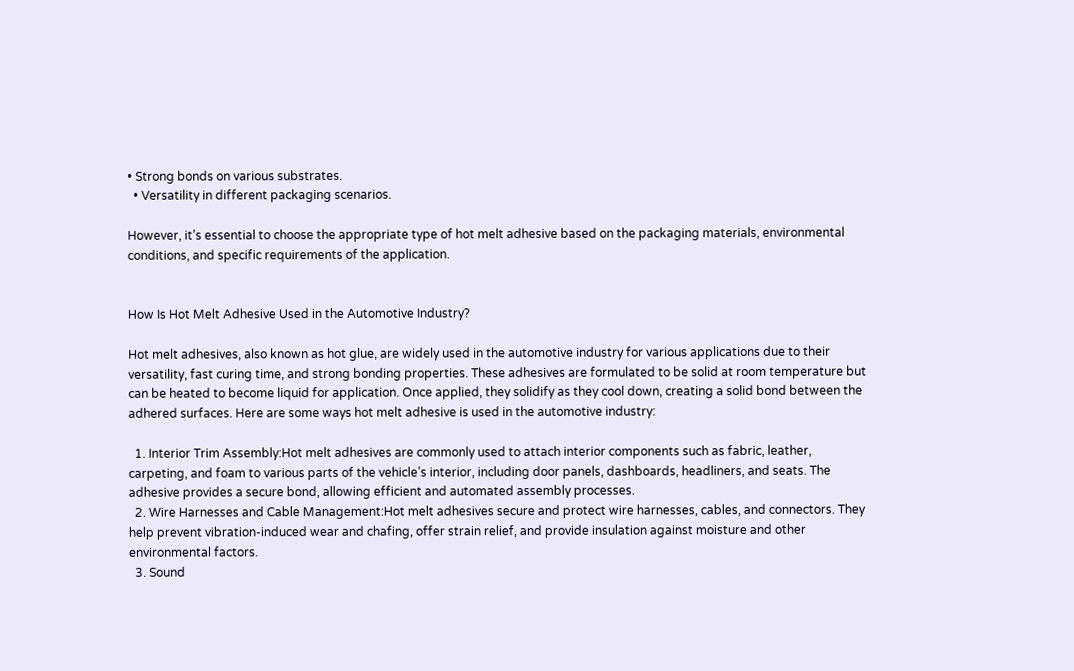• Strong bonds on various substrates.
  • Versatility in different packaging scenarios.

However, it’s essential to choose the appropriate type of hot melt adhesive based on the packaging materials, environmental conditions, and specific requirements of the application.


How Is Hot Melt Adhesive Used in the Automotive Industry?

Hot melt adhesives, also known as hot glue, are widely used in the automotive industry for various applications due to their versatility, fast curing time, and strong bonding properties. These adhesives are formulated to be solid at room temperature but can be heated to become liquid for application. Once applied, they solidify as they cool down, creating a solid bond between the adhered surfaces. Here are some ways hot melt adhesive is used in the automotive industry:

  1. Interior Trim Assembly:Hot melt adhesives are commonly used to attach interior components such as fabric, leather, carpeting, and foam to various parts of the vehicle’s interior, including door panels, dashboards, headliners, and seats. The adhesive provides a secure bond, allowing efficient and automated assembly processes.
  2. Wire Harnesses and Cable Management:Hot melt adhesives secure and protect wire harnesses, cables, and connectors. They help prevent vibration-induced wear and chafing, offer strain relief, and provide insulation against moisture and other environmental factors.
  3. Sound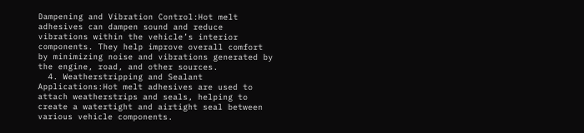Dampening and Vibration Control:Hot melt adhesives can dampen sound and reduce vibrations within the vehicle’s interior components. They help improve overall comfort by minimizing noise and vibrations generated by the engine, road, and other sources.
  4. Weatherstripping and Sealant Applications:Hot melt adhesives are used to attach weatherstrips and seals, helping to create a watertight and airtight seal between various vehicle components.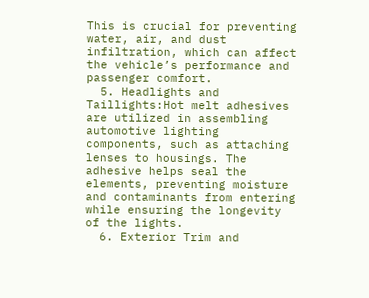This is crucial for preventing water, air, and dust infiltration, which can affect the vehicle’s performance and passenger comfort.
  5. Headlights and Taillights:Hot melt adhesives are utilized in assembling automotive lighting components, such as attaching lenses to housings. The adhesive helps seal the elements, preventing moisture and contaminants from entering while ensuring the longevity of the lights.
  6. Exterior Trim and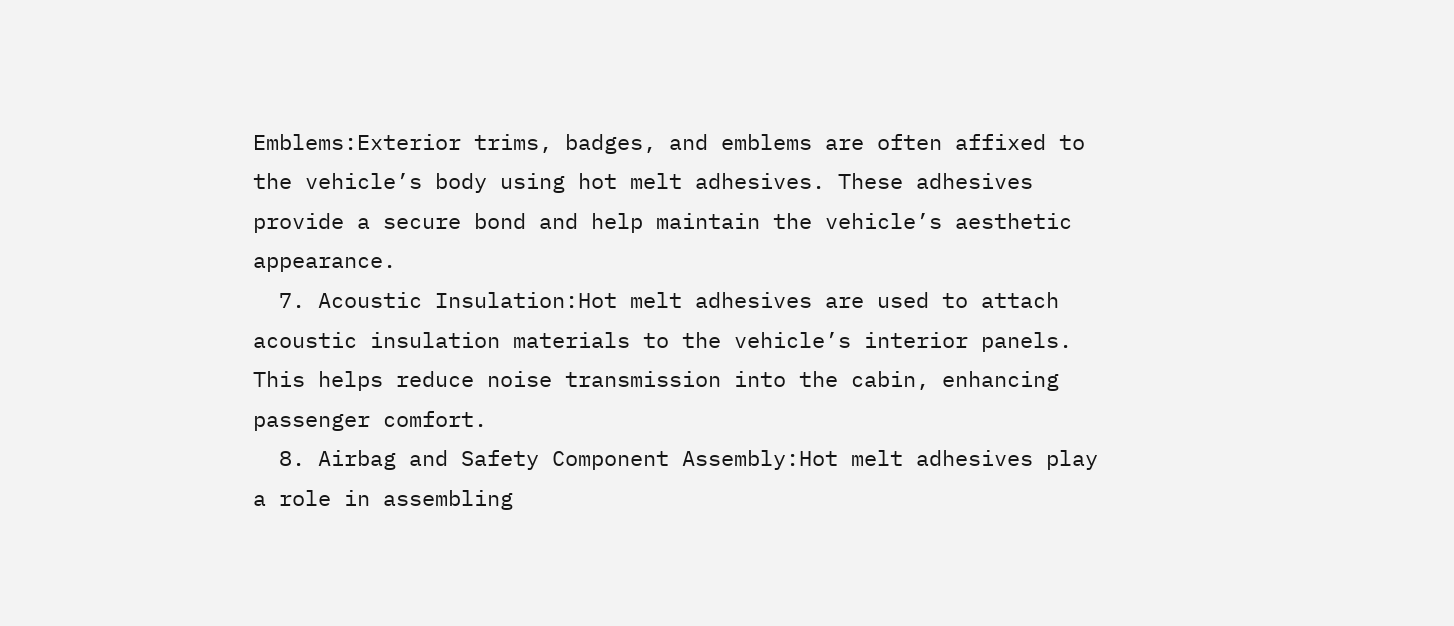Emblems:Exterior trims, badges, and emblems are often affixed to the vehicle’s body using hot melt adhesives. These adhesives provide a secure bond and help maintain the vehicle’s aesthetic appearance.
  7. Acoustic Insulation:Hot melt adhesives are used to attach acoustic insulation materials to the vehicle’s interior panels. This helps reduce noise transmission into the cabin, enhancing passenger comfort.
  8. Airbag and Safety Component Assembly:Hot melt adhesives play a role in assembling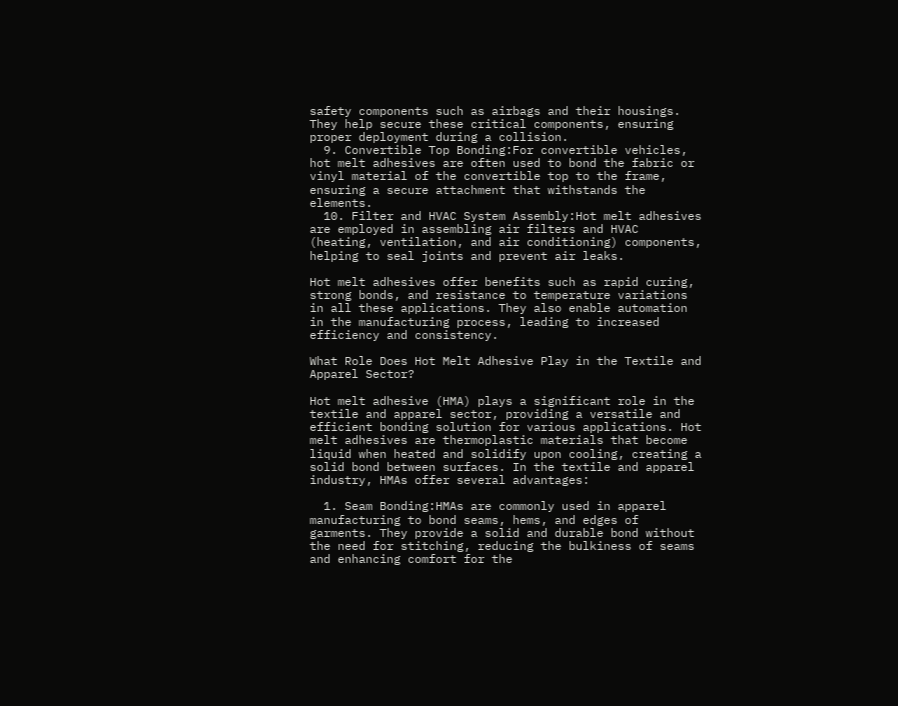safety components such as airbags and their housings. They help secure these critical components, ensuring proper deployment during a collision.
  9. Convertible Top Bonding:For convertible vehicles, hot melt adhesives are often used to bond the fabric or vinyl material of the convertible top to the frame, ensuring a secure attachment that withstands the elements.
  10. Filter and HVAC System Assembly:Hot melt adhesives are employed in assembling air filters and HVAC (heating, ventilation, and air conditioning) components, helping to seal joints and prevent air leaks.

Hot melt adhesives offer benefits such as rapid curing, strong bonds, and resistance to temperature variations in all these applications. They also enable automation in the manufacturing process, leading to increased efficiency and consistency.

What Role Does Hot Melt Adhesive Play in the Textile and Apparel Sector?

Hot melt adhesive (HMA) plays a significant role in the textile and apparel sector, providing a versatile and efficient bonding solution for various applications. Hot melt adhesives are thermoplastic materials that become liquid when heated and solidify upon cooling, creating a solid bond between surfaces. In the textile and apparel industry, HMAs offer several advantages:

  1. Seam Bonding:HMAs are commonly used in apparel manufacturing to bond seams, hems, and edges of garments. They provide a solid and durable bond without the need for stitching, reducing the bulkiness of seams and enhancing comfort for the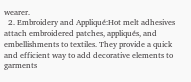wearer.
  2. Embroidery and Appliqué:Hot melt adhesives attach embroidered patches, appliqués, and embellishments to textiles. They provide a quick and efficient way to add decorative elements to garments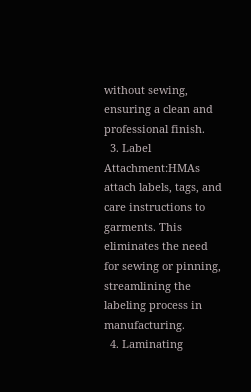without sewing, ensuring a clean and professional finish.
  3. Label Attachment:HMAs attach labels, tags, and care instructions to garments. This eliminates the need for sewing or pinning, streamlining the labeling process in manufacturing.
  4. Laminating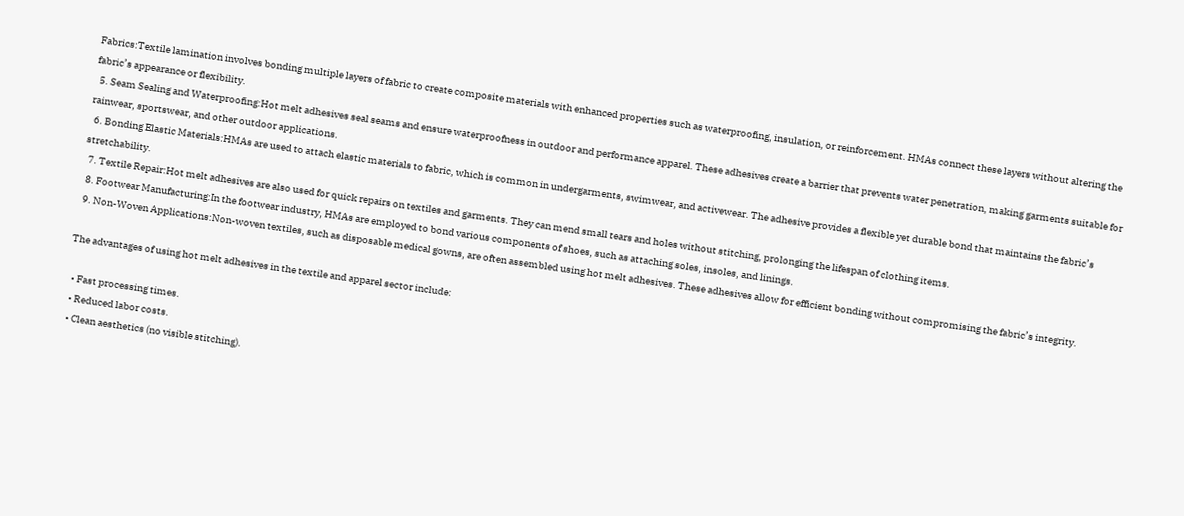Fabrics:Textile lamination involves bonding multiple layers of fabric to create composite materials with enhanced properties such as waterproofing, insulation, or reinforcement. HMAs connect these layers without altering the fabric’s appearance or flexibility.
  5. Seam Sealing and Waterproofing:Hot melt adhesives seal seams and ensure waterproofness in outdoor and performance apparel. These adhesives create a barrier that prevents water penetration, making garments suitable for rainwear, sportswear, and other outdoor applications.
  6. Bonding Elastic Materials:HMAs are used to attach elastic materials to fabric, which is common in undergarments, swimwear, and activewear. The adhesive provides a flexible yet durable bond that maintains the fabric’s stretchability.
  7. Textile Repair:Hot melt adhesives are also used for quick repairs on textiles and garments. They can mend small tears and holes without stitching, prolonging the lifespan of clothing items.
  8. Footwear Manufacturing:In the footwear industry, HMAs are employed to bond various components of shoes, such as attaching soles, insoles, and linings.
  9. Non-Woven Applications:Non-woven textiles, such as disposable medical gowns, are often assembled using hot melt adhesives. These adhesives allow for efficient bonding without compromising the fabric’s integrity.

The advantages of using hot melt adhesives in the textile and apparel sector include:

  • Fast processing times.
  • Reduced labor costs.
  • Clean aesthetics (no visible stitching).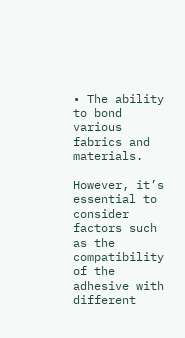• The ability to bond various fabrics and materials.

However, it’s essential to consider factors such as the compatibility of the adhesive with different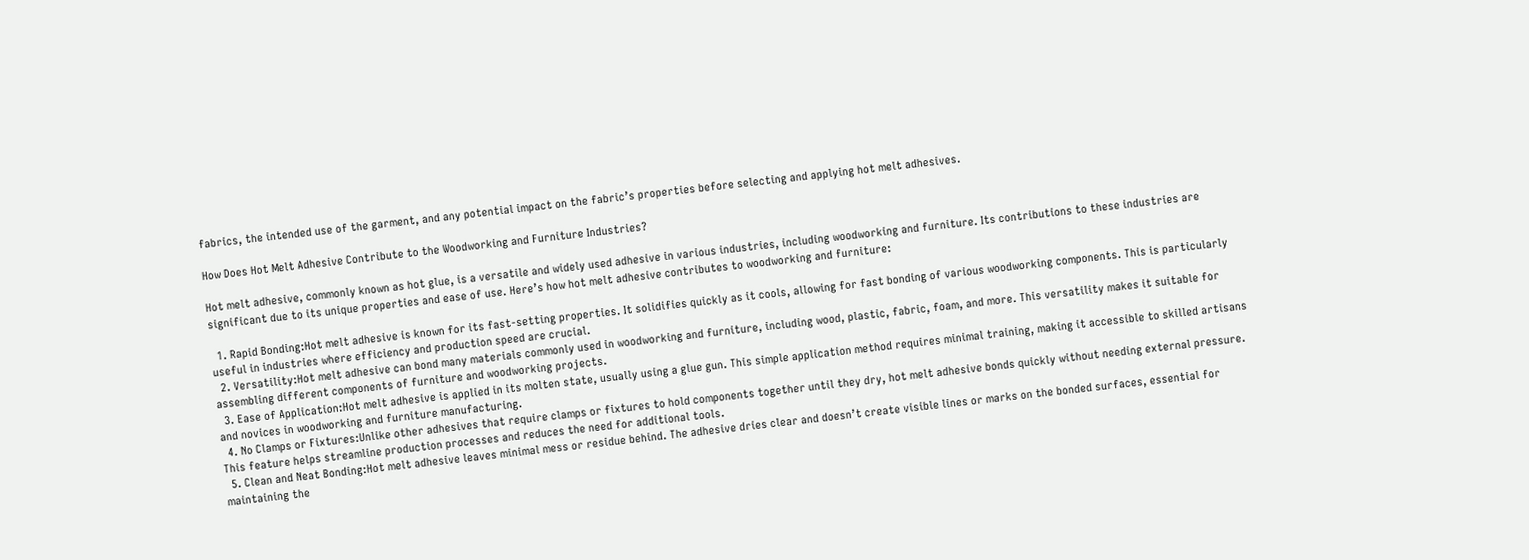fabrics, the intended use of the garment, and any potential impact on the fabric’s properties before selecting and applying hot melt adhesives.

How Does Hot Melt Adhesive Contribute to the Woodworking and Furniture Industries?

Hot melt adhesive, commonly known as hot glue, is a versatile and widely used adhesive in various industries, including woodworking and furniture. Its contributions to these industries are significant due to its unique properties and ease of use. Here’s how hot melt adhesive contributes to woodworking and furniture:

  1. Rapid Bonding:Hot melt adhesive is known for its fast-setting properties. It solidifies quickly as it cools, allowing for fast bonding of various woodworking components. This is particularly useful in industries where efficiency and production speed are crucial.
  2. Versatility:Hot melt adhesive can bond many materials commonly used in woodworking and furniture, including wood, plastic, fabric, foam, and more. This versatility makes it suitable for assembling different components of furniture and woodworking projects.
  3. Ease of Application:Hot melt adhesive is applied in its molten state, usually using a glue gun. This simple application method requires minimal training, making it accessible to skilled artisans and novices in woodworking and furniture manufacturing.
  4. No Clamps or Fixtures:Unlike other adhesives that require clamps or fixtures to hold components together until they dry, hot melt adhesive bonds quickly without needing external pressure. This feature helps streamline production processes and reduces the need for additional tools.
  5. Clean and Neat Bonding:Hot melt adhesive leaves minimal mess or residue behind. The adhesive dries clear and doesn’t create visible lines or marks on the bonded surfaces, essential for maintaining the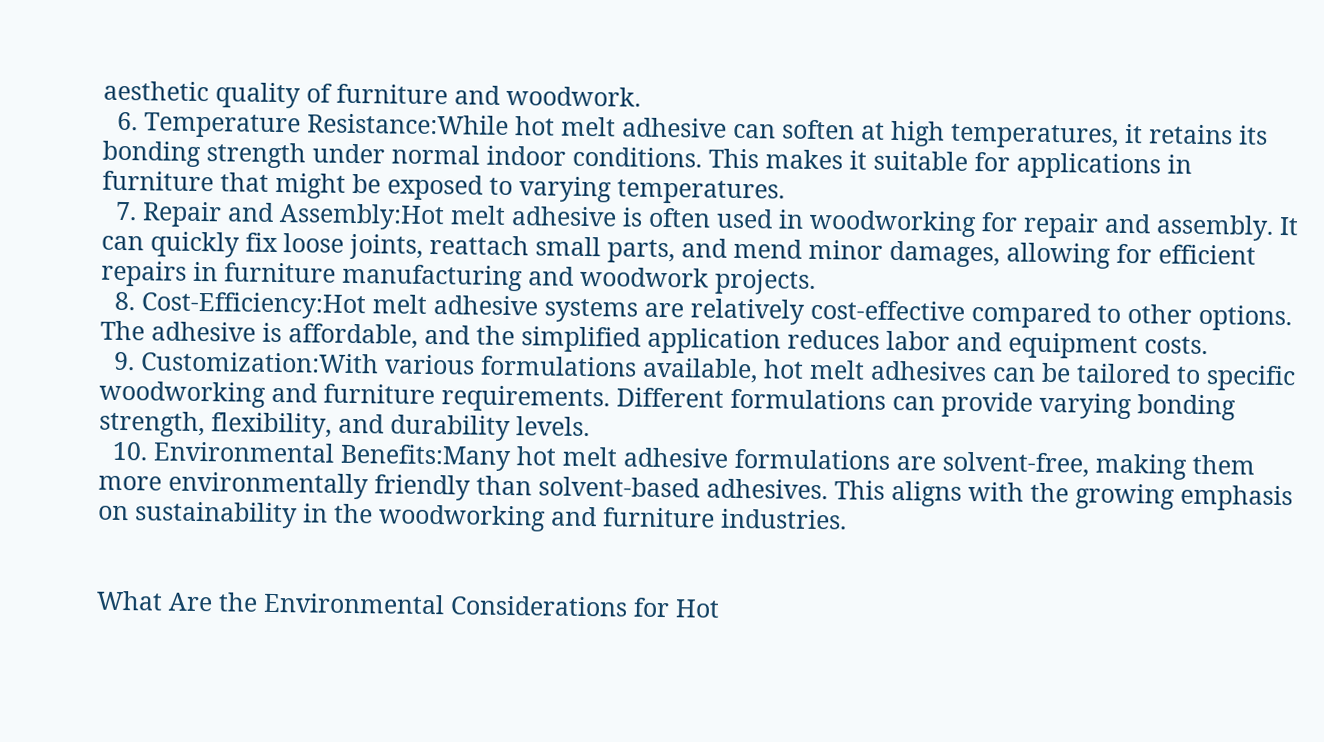aesthetic quality of furniture and woodwork.
  6. Temperature Resistance:While hot melt adhesive can soften at high temperatures, it retains its bonding strength under normal indoor conditions. This makes it suitable for applications in furniture that might be exposed to varying temperatures.
  7. Repair and Assembly:Hot melt adhesive is often used in woodworking for repair and assembly. It can quickly fix loose joints, reattach small parts, and mend minor damages, allowing for efficient repairs in furniture manufacturing and woodwork projects.
  8. Cost-Efficiency:Hot melt adhesive systems are relatively cost-effective compared to other options. The adhesive is affordable, and the simplified application reduces labor and equipment costs.
  9. Customization:With various formulations available, hot melt adhesives can be tailored to specific woodworking and furniture requirements. Different formulations can provide varying bonding strength, flexibility, and durability levels.
  10. Environmental Benefits:Many hot melt adhesive formulations are solvent-free, making them more environmentally friendly than solvent-based adhesives. This aligns with the growing emphasis on sustainability in the woodworking and furniture industries.


What Are the Environmental Considerations for Hot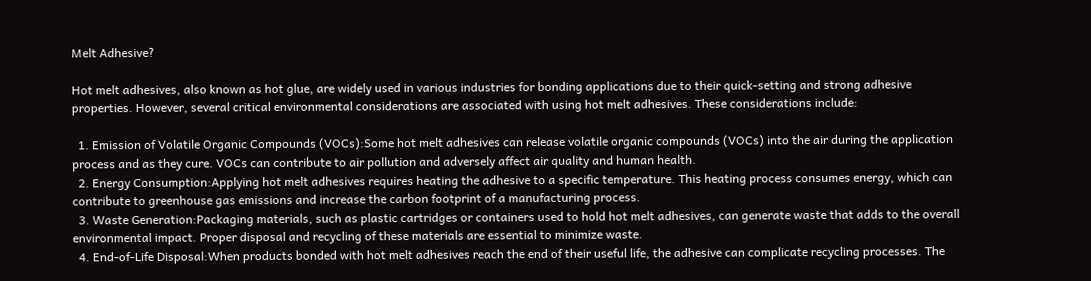Melt Adhesive?

Hot melt adhesives, also known as hot glue, are widely used in various industries for bonding applications due to their quick-setting and strong adhesive properties. However, several critical environmental considerations are associated with using hot melt adhesives. These considerations include:

  1. Emission of Volatile Organic Compounds (VOCs):Some hot melt adhesives can release volatile organic compounds (VOCs) into the air during the application process and as they cure. VOCs can contribute to air pollution and adversely affect air quality and human health.
  2. Energy Consumption:Applying hot melt adhesives requires heating the adhesive to a specific temperature. This heating process consumes energy, which can contribute to greenhouse gas emissions and increase the carbon footprint of a manufacturing process.
  3. Waste Generation:Packaging materials, such as plastic cartridges or containers used to hold hot melt adhesives, can generate waste that adds to the overall environmental impact. Proper disposal and recycling of these materials are essential to minimize waste.
  4. End-of-Life Disposal:When products bonded with hot melt adhesives reach the end of their useful life, the adhesive can complicate recycling processes. The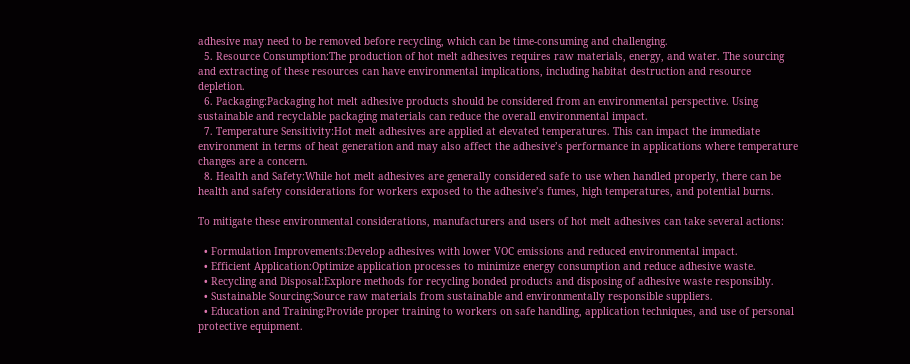adhesive may need to be removed before recycling, which can be time-consuming and challenging.
  5. Resource Consumption:The production of hot melt adhesives requires raw materials, energy, and water. The sourcing and extracting of these resources can have environmental implications, including habitat destruction and resource depletion.
  6. Packaging:Packaging hot melt adhesive products should be considered from an environmental perspective. Using sustainable and recyclable packaging materials can reduce the overall environmental impact.
  7. Temperature Sensitivity:Hot melt adhesives are applied at elevated temperatures. This can impact the immediate environment in terms of heat generation and may also affect the adhesive’s performance in applications where temperature changes are a concern.
  8. Health and Safety:While hot melt adhesives are generally considered safe to use when handled properly, there can be health and safety considerations for workers exposed to the adhesive’s fumes, high temperatures, and potential burns.

To mitigate these environmental considerations, manufacturers and users of hot melt adhesives can take several actions:

  • Formulation Improvements:Develop adhesives with lower VOC emissions and reduced environmental impact.
  • Efficient Application:Optimize application processes to minimize energy consumption and reduce adhesive waste.
  • Recycling and Disposal:Explore methods for recycling bonded products and disposing of adhesive waste responsibly.
  • Sustainable Sourcing:Source raw materials from sustainable and environmentally responsible suppliers.
  • Education and Training:Provide proper training to workers on safe handling, application techniques, and use of personal protective equipment.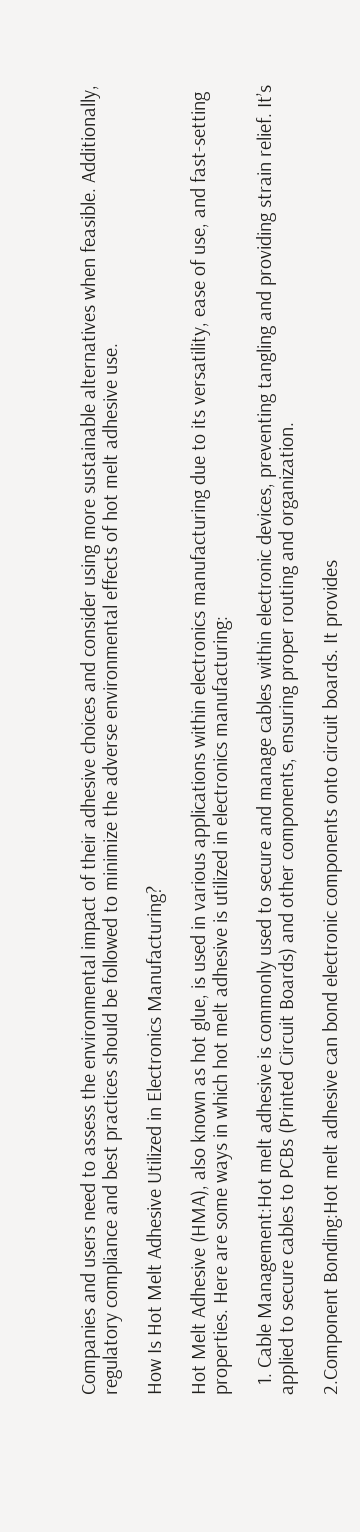Companies and users need to assess the environmental impact of their adhesive choices and consider using more sustainable alternatives when feasible. Additionally, regulatory compliance and best practices should be followed to minimize the adverse environmental effects of hot melt adhesive use.

How Is Hot Melt Adhesive Utilized in Electronics Manufacturing?

Hot Melt Adhesive (HMA), also known as hot glue, is used in various applications within electronics manufacturing due to its versatility, ease of use, and fast-setting properties. Here are some ways in which hot melt adhesive is utilized in electronics manufacturing:

  1. Cable Management:Hot melt adhesive is commonly used to secure and manage cables within electronic devices, preventing tangling and providing strain relief. It’s applied to secure cables to PCBs (Printed Circuit Boards) and other components, ensuring proper routing and organization.

2.Component Bonding:Hot melt adhesive can bond electronic components onto circuit boards. It provides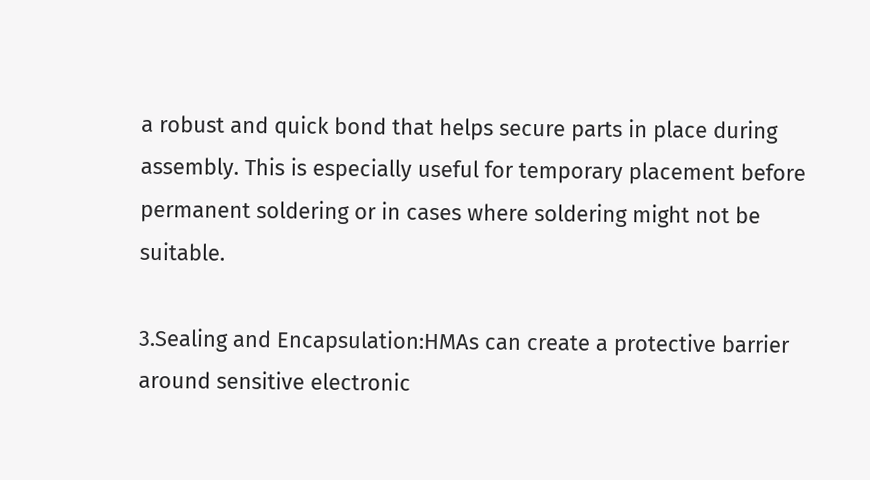a robust and quick bond that helps secure parts in place during assembly. This is especially useful for temporary placement before permanent soldering or in cases where soldering might not be suitable.

3.Sealing and Encapsulation:HMAs can create a protective barrier around sensitive electronic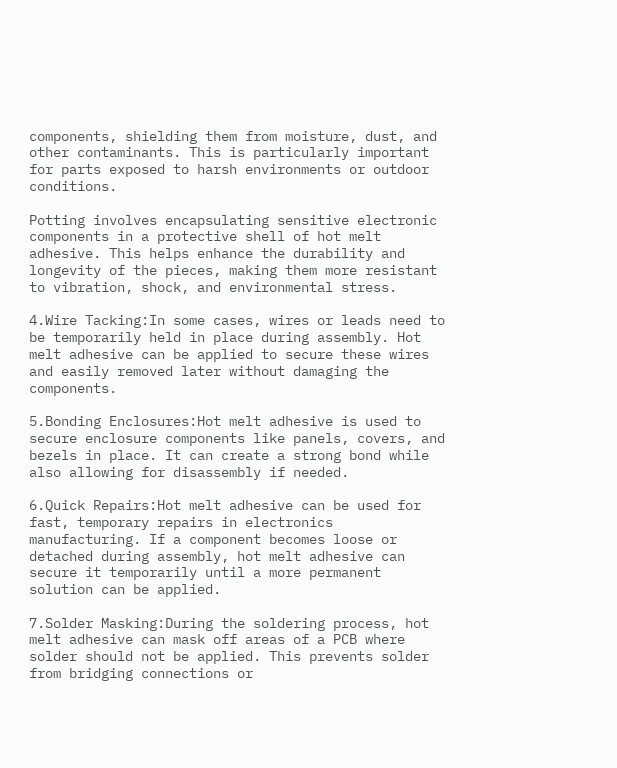components, shielding them from moisture, dust, and other contaminants. This is particularly important for parts exposed to harsh environments or outdoor conditions.

Potting involves encapsulating sensitive electronic components in a protective shell of hot melt adhesive. This helps enhance the durability and longevity of the pieces, making them more resistant to vibration, shock, and environmental stress.

4.Wire Tacking:In some cases, wires or leads need to be temporarily held in place during assembly. Hot melt adhesive can be applied to secure these wires and easily removed later without damaging the components.

5.Bonding Enclosures:Hot melt adhesive is used to secure enclosure components like panels, covers, and bezels in place. It can create a strong bond while also allowing for disassembly if needed.

6.Quick Repairs:Hot melt adhesive can be used for fast, temporary repairs in electronics manufacturing. If a component becomes loose or detached during assembly, hot melt adhesive can secure it temporarily until a more permanent solution can be applied.

7.Solder Masking:During the soldering process, hot melt adhesive can mask off areas of a PCB where solder should not be applied. This prevents solder from bridging connections or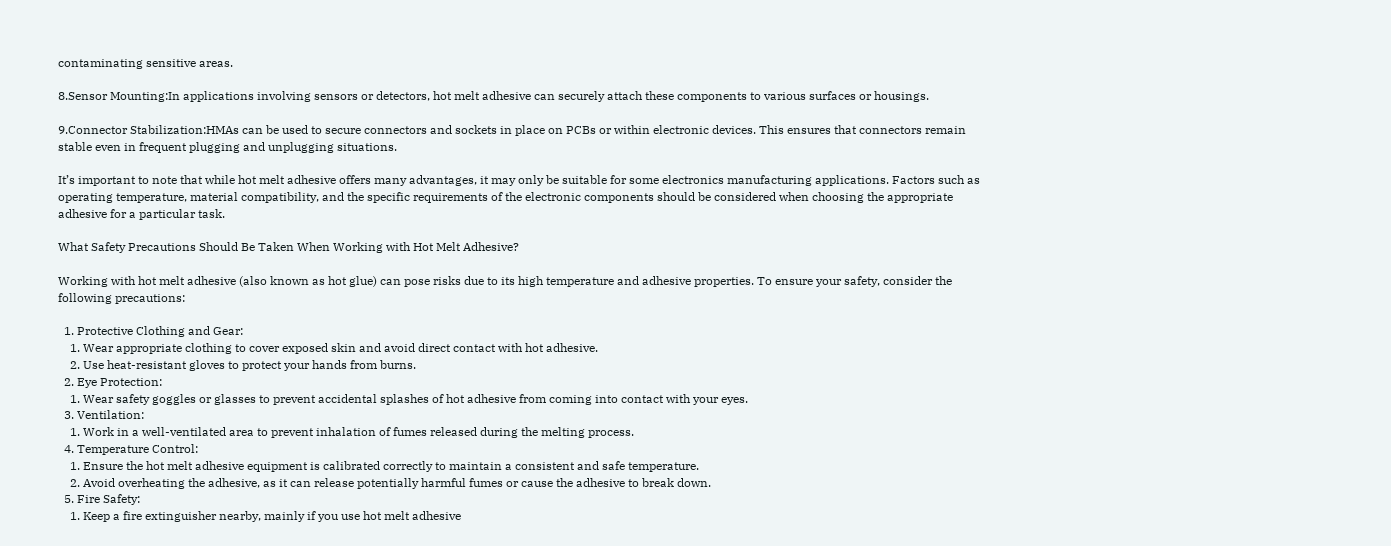contaminating sensitive areas.

8.Sensor Mounting:In applications involving sensors or detectors, hot melt adhesive can securely attach these components to various surfaces or housings.

9.Connector Stabilization:HMAs can be used to secure connectors and sockets in place on PCBs or within electronic devices. This ensures that connectors remain stable even in frequent plugging and unplugging situations.

It’s important to note that while hot melt adhesive offers many advantages, it may only be suitable for some electronics manufacturing applications. Factors such as operating temperature, material compatibility, and the specific requirements of the electronic components should be considered when choosing the appropriate adhesive for a particular task.

What Safety Precautions Should Be Taken When Working with Hot Melt Adhesive?

Working with hot melt adhesive (also known as hot glue) can pose risks due to its high temperature and adhesive properties. To ensure your safety, consider the following precautions:

  1. Protective Clothing and Gear:
    1. Wear appropriate clothing to cover exposed skin and avoid direct contact with hot adhesive.
    2. Use heat-resistant gloves to protect your hands from burns.
  2. Eye Protection:
    1. Wear safety goggles or glasses to prevent accidental splashes of hot adhesive from coming into contact with your eyes.
  3. Ventilation:
    1. Work in a well-ventilated area to prevent inhalation of fumes released during the melting process.
  4. Temperature Control:
    1. Ensure the hot melt adhesive equipment is calibrated correctly to maintain a consistent and safe temperature.
    2. Avoid overheating the adhesive, as it can release potentially harmful fumes or cause the adhesive to break down.
  5. Fire Safety:
    1. Keep a fire extinguisher nearby, mainly if you use hot melt adhesive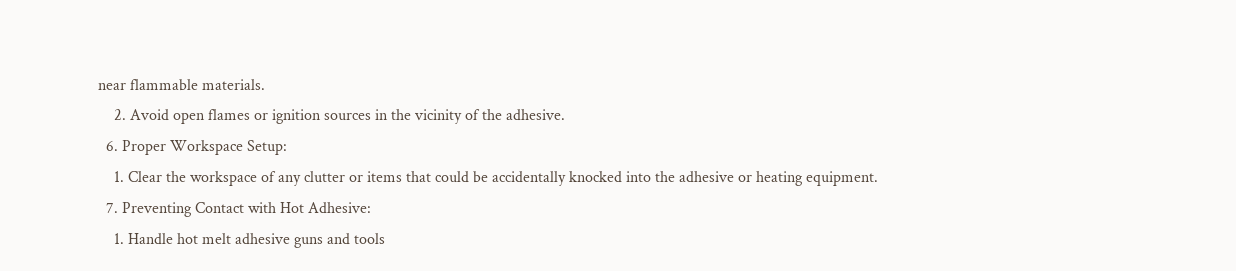near flammable materials.
    2. Avoid open flames or ignition sources in the vicinity of the adhesive.
  6. Proper Workspace Setup:
    1. Clear the workspace of any clutter or items that could be accidentally knocked into the adhesive or heating equipment.
  7. Preventing Contact with Hot Adhesive:
    1. Handle hot melt adhesive guns and tools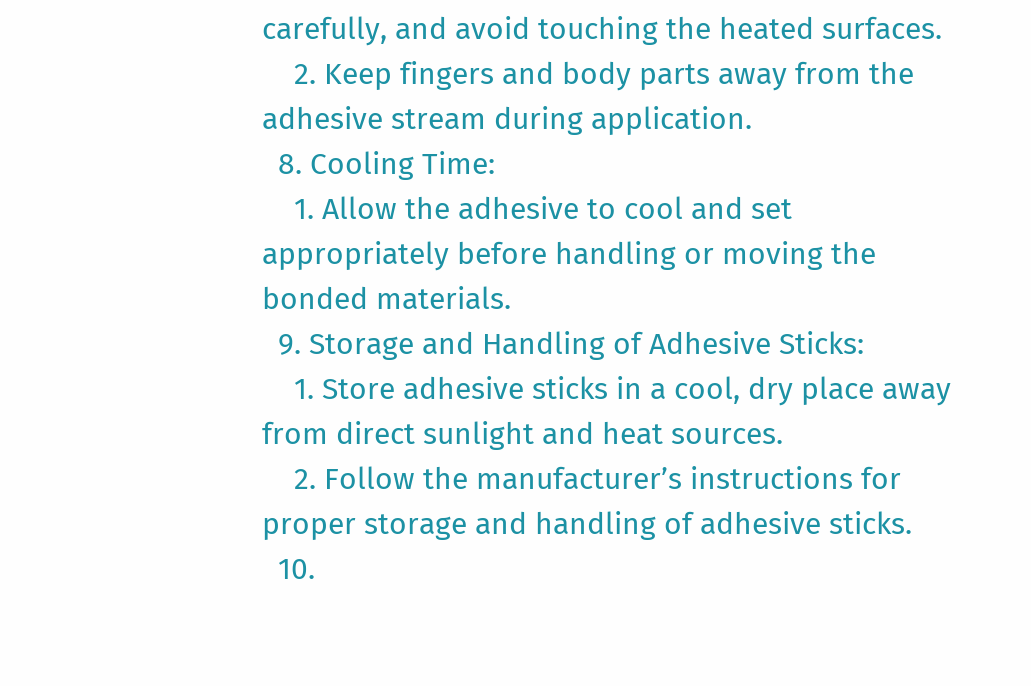carefully, and avoid touching the heated surfaces.
    2. Keep fingers and body parts away from the adhesive stream during application.
  8. Cooling Time:
    1. Allow the adhesive to cool and set appropriately before handling or moving the bonded materials.
  9. Storage and Handling of Adhesive Sticks:
    1. Store adhesive sticks in a cool, dry place away from direct sunlight and heat sources.
    2. Follow the manufacturer’s instructions for proper storage and handling of adhesive sticks.
  10.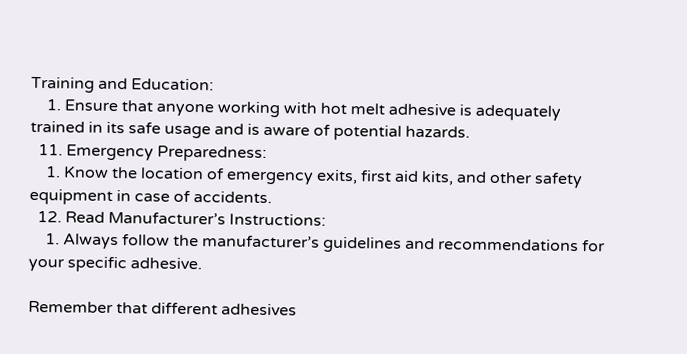Training and Education:
    1. Ensure that anyone working with hot melt adhesive is adequately trained in its safe usage and is aware of potential hazards.
  11. Emergency Preparedness:
    1. Know the location of emergency exits, first aid kits, and other safety equipment in case of accidents.
  12. Read Manufacturer’s Instructions:
    1. Always follow the manufacturer’s guidelines and recommendations for your specific adhesive.

Remember that different adhesives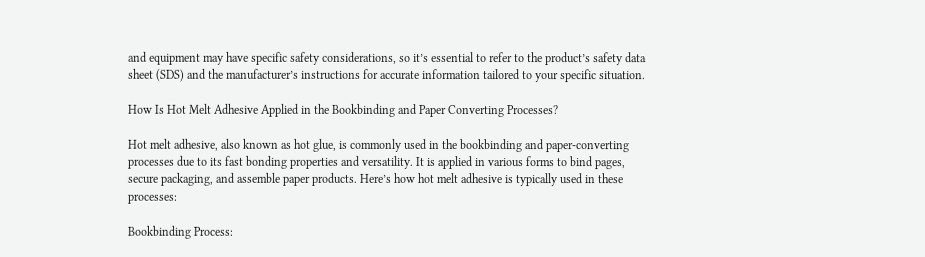and equipment may have specific safety considerations, so it’s essential to refer to the product’s safety data sheet (SDS) and the manufacturer’s instructions for accurate information tailored to your specific situation.

How Is Hot Melt Adhesive Applied in the Bookbinding and Paper Converting Processes?

Hot melt adhesive, also known as hot glue, is commonly used in the bookbinding and paper-converting processes due to its fast bonding properties and versatility. It is applied in various forms to bind pages, secure packaging, and assemble paper products. Here’s how hot melt adhesive is typically used in these processes:

Bookbinding Process: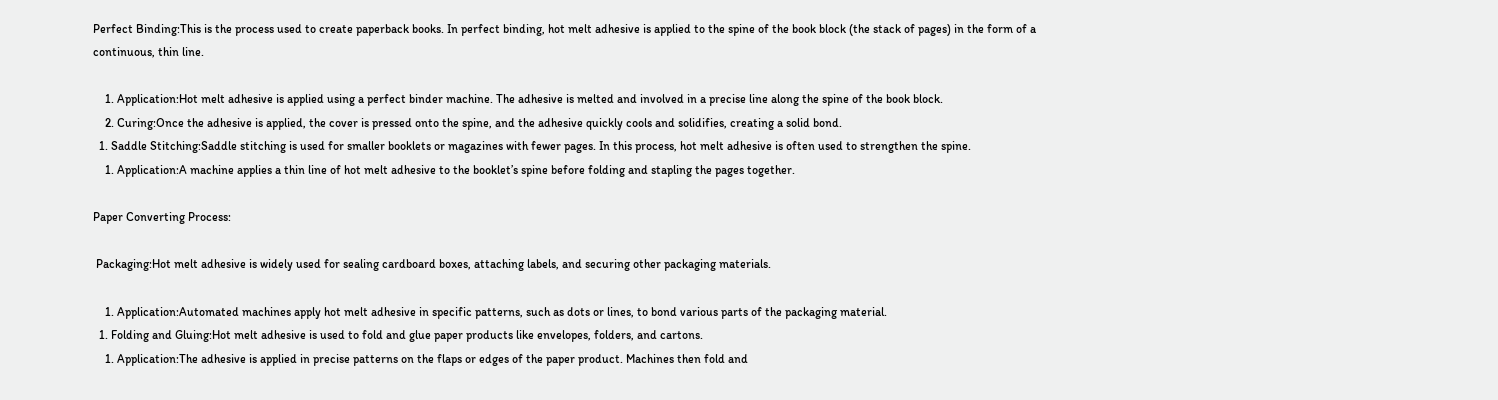Perfect Binding:This is the process used to create paperback books. In perfect binding, hot melt adhesive is applied to the spine of the book block (the stack of pages) in the form of a continuous, thin line.

    1. Application:Hot melt adhesive is applied using a perfect binder machine. The adhesive is melted and involved in a precise line along the spine of the book block.
    2. Curing:Once the adhesive is applied, the cover is pressed onto the spine, and the adhesive quickly cools and solidifies, creating a solid bond.
  1. Saddle Stitching:Saddle stitching is used for smaller booklets or magazines with fewer pages. In this process, hot melt adhesive is often used to strengthen the spine.
    1. Application:A machine applies a thin line of hot melt adhesive to the booklet’s spine before folding and stapling the pages together.

Paper Converting Process:

 Packaging:Hot melt adhesive is widely used for sealing cardboard boxes, attaching labels, and securing other packaging materials.

    1. Application:Automated machines apply hot melt adhesive in specific patterns, such as dots or lines, to bond various parts of the packaging material.
  1. Folding and Gluing:Hot melt adhesive is used to fold and glue paper products like envelopes, folders, and cartons.
    1. Application:The adhesive is applied in precise patterns on the flaps or edges of the paper product. Machines then fold and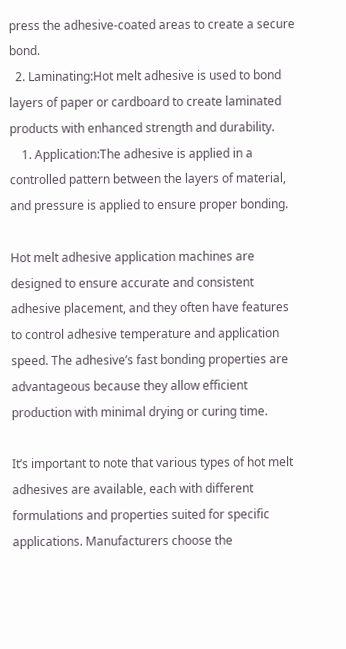press the adhesive-coated areas to create a secure bond.
  2. Laminating:Hot melt adhesive is used to bond layers of paper or cardboard to create laminated products with enhanced strength and durability.
    1. Application:The adhesive is applied in a controlled pattern between the layers of material, and pressure is applied to ensure proper bonding.

Hot melt adhesive application machines are designed to ensure accurate and consistent adhesive placement, and they often have features to control adhesive temperature and application speed. The adhesive’s fast bonding properties are advantageous because they allow efficient production with minimal drying or curing time.

It’s important to note that various types of hot melt adhesives are available, each with different formulations and properties suited for specific applications. Manufacturers choose the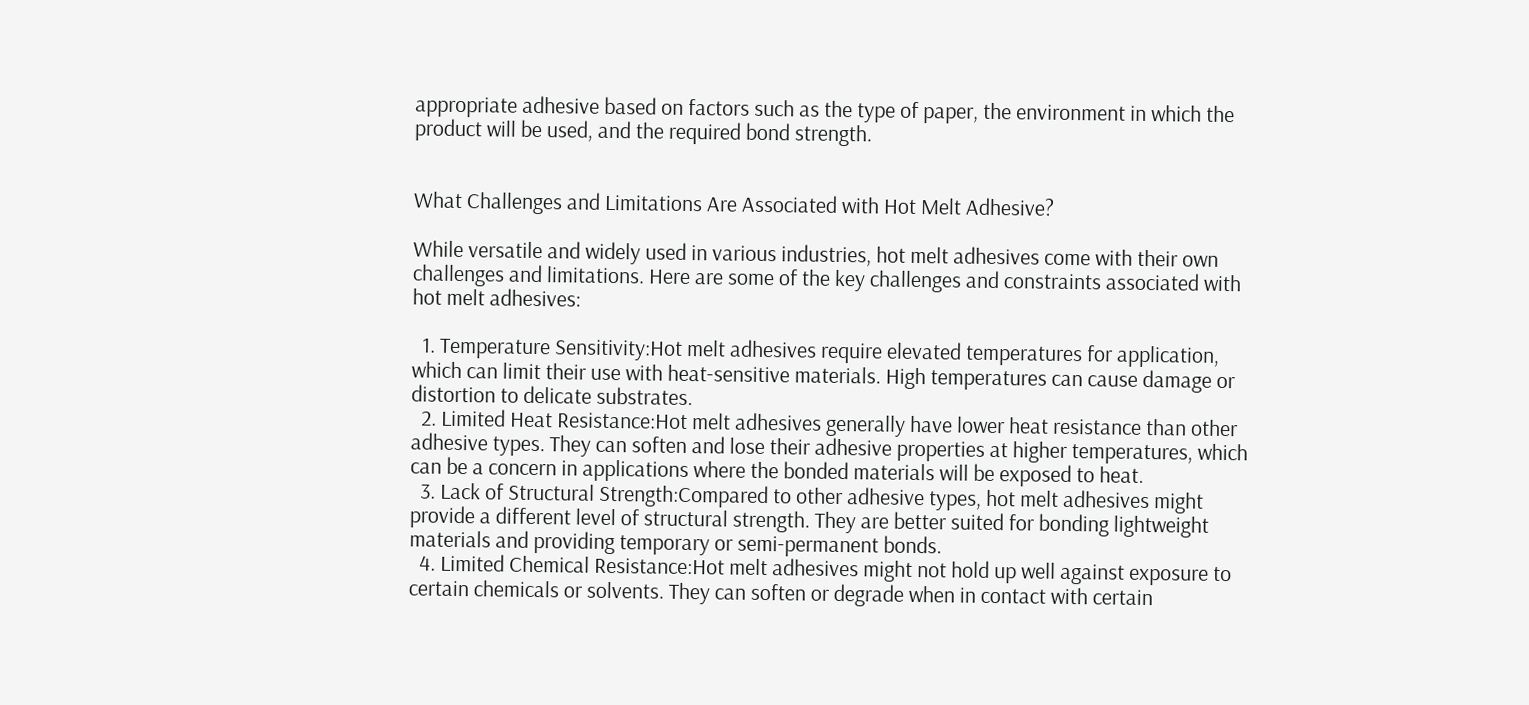appropriate adhesive based on factors such as the type of paper, the environment in which the product will be used, and the required bond strength.


What Challenges and Limitations Are Associated with Hot Melt Adhesive?

While versatile and widely used in various industries, hot melt adhesives come with their own challenges and limitations. Here are some of the key challenges and constraints associated with hot melt adhesives:

  1. Temperature Sensitivity:Hot melt adhesives require elevated temperatures for application, which can limit their use with heat-sensitive materials. High temperatures can cause damage or distortion to delicate substrates.
  2. Limited Heat Resistance:Hot melt adhesives generally have lower heat resistance than other adhesive types. They can soften and lose their adhesive properties at higher temperatures, which can be a concern in applications where the bonded materials will be exposed to heat.
  3. Lack of Structural Strength:Compared to other adhesive types, hot melt adhesives might provide a different level of structural strength. They are better suited for bonding lightweight materials and providing temporary or semi-permanent bonds.
  4. Limited Chemical Resistance:Hot melt adhesives might not hold up well against exposure to certain chemicals or solvents. They can soften or degrade when in contact with certain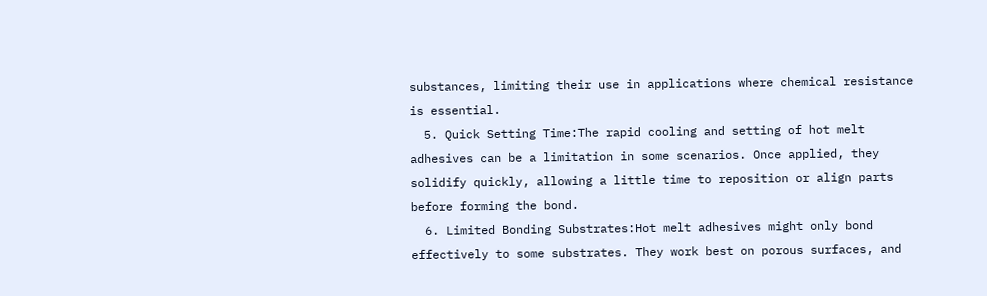substances, limiting their use in applications where chemical resistance is essential.
  5. Quick Setting Time:The rapid cooling and setting of hot melt adhesives can be a limitation in some scenarios. Once applied, they solidify quickly, allowing a little time to reposition or align parts before forming the bond.
  6. Limited Bonding Substrates:Hot melt adhesives might only bond effectively to some substrates. They work best on porous surfaces, and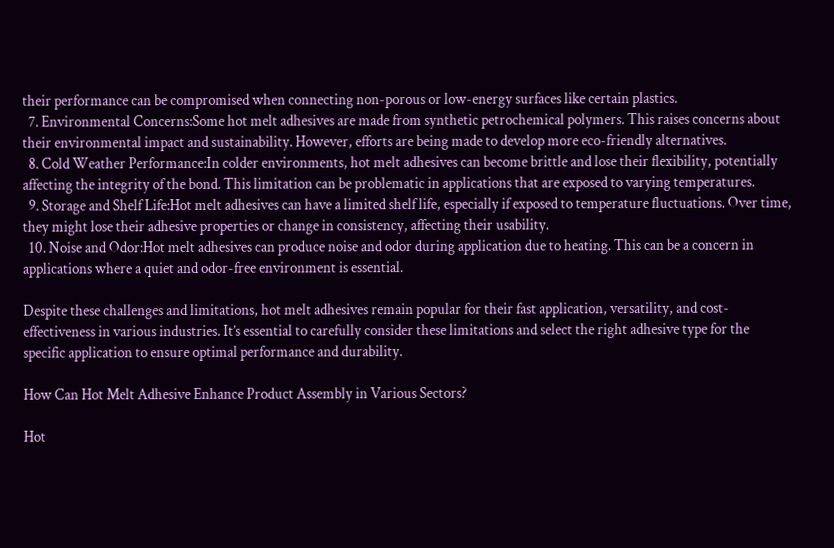their performance can be compromised when connecting non-porous or low-energy surfaces like certain plastics.
  7. Environmental Concerns:Some hot melt adhesives are made from synthetic petrochemical polymers. This raises concerns about their environmental impact and sustainability. However, efforts are being made to develop more eco-friendly alternatives.
  8. Cold Weather Performance:In colder environments, hot melt adhesives can become brittle and lose their flexibility, potentially affecting the integrity of the bond. This limitation can be problematic in applications that are exposed to varying temperatures.
  9. Storage and Shelf Life:Hot melt adhesives can have a limited shelf life, especially if exposed to temperature fluctuations. Over time, they might lose their adhesive properties or change in consistency, affecting their usability.
  10. Noise and Odor:Hot melt adhesives can produce noise and odor during application due to heating. This can be a concern in applications where a quiet and odor-free environment is essential.

Despite these challenges and limitations, hot melt adhesives remain popular for their fast application, versatility, and cost-effectiveness in various industries. It’s essential to carefully consider these limitations and select the right adhesive type for the specific application to ensure optimal performance and durability.

How Can Hot Melt Adhesive Enhance Product Assembly in Various Sectors?

Hot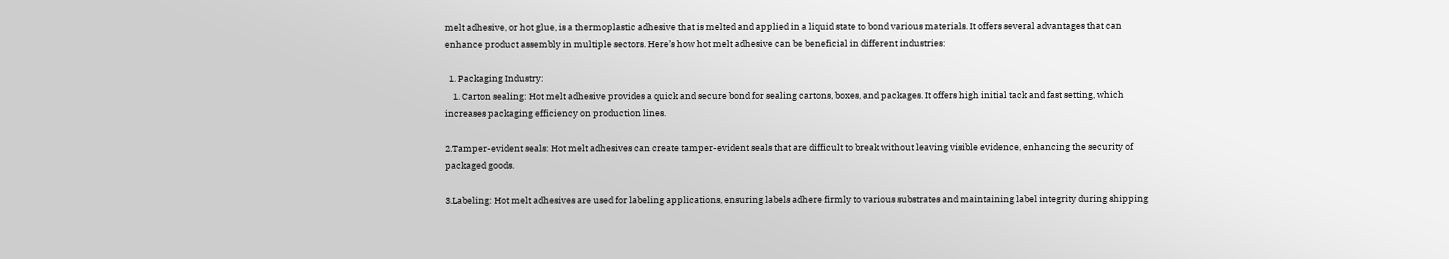melt adhesive, or hot glue, is a thermoplastic adhesive that is melted and applied in a liquid state to bond various materials. It offers several advantages that can enhance product assembly in multiple sectors. Here’s how hot melt adhesive can be beneficial in different industries:

  1. Packaging Industry:
    1. Carton sealing: Hot melt adhesive provides a quick and secure bond for sealing cartons, boxes, and packages. It offers high initial tack and fast setting, which increases packaging efficiency on production lines.

2.Tamper-evident seals: Hot melt adhesives can create tamper-evident seals that are difficult to break without leaving visible evidence, enhancing the security of packaged goods.

3.Labeling: Hot melt adhesives are used for labeling applications, ensuring labels adhere firmly to various substrates and maintaining label integrity during shipping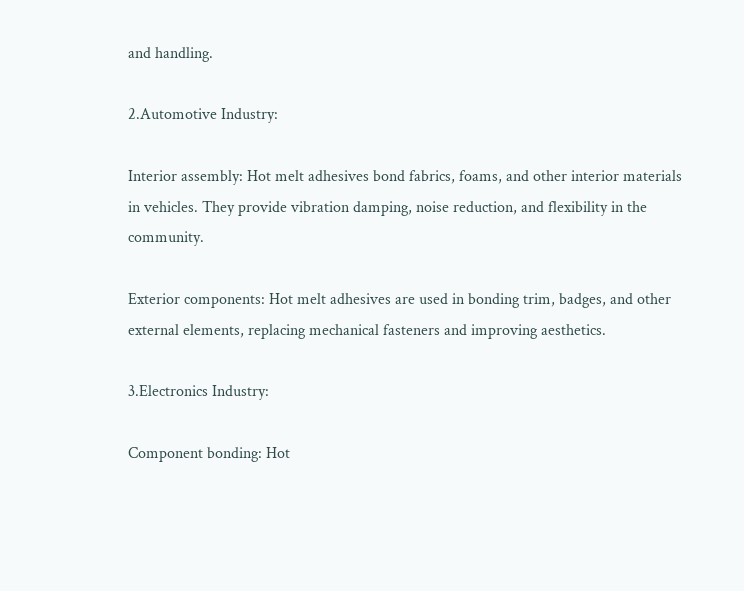and handling.

2.Automotive Industry:

Interior assembly: Hot melt adhesives bond fabrics, foams, and other interior materials in vehicles. They provide vibration damping, noise reduction, and flexibility in the community.

Exterior components: Hot melt adhesives are used in bonding trim, badges, and other external elements, replacing mechanical fasteners and improving aesthetics.

3.Electronics Industry:

Component bonding: Hot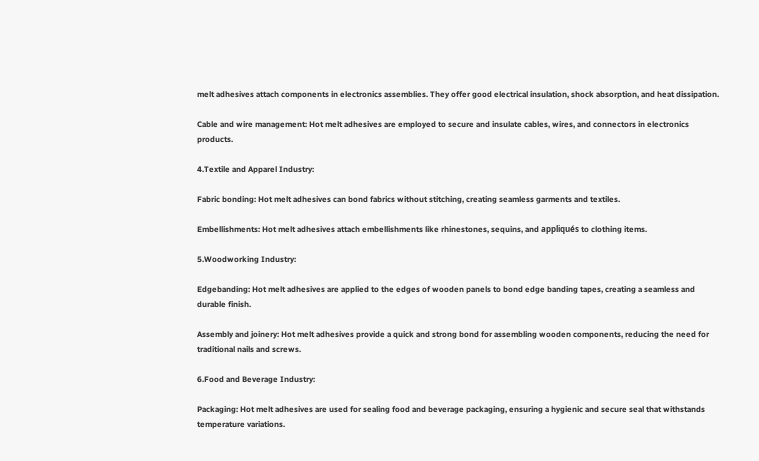melt adhesives attach components in electronics assemblies. They offer good electrical insulation, shock absorption, and heat dissipation.

Cable and wire management: Hot melt adhesives are employed to secure and insulate cables, wires, and connectors in electronics products.

4.Textile and Apparel Industry:

Fabric bonding: Hot melt adhesives can bond fabrics without stitching, creating seamless garments and textiles.

Embellishments: Hot melt adhesives attach embellishments like rhinestones, sequins, and appliqués to clothing items.

5.Woodworking Industry:

Edgebanding: Hot melt adhesives are applied to the edges of wooden panels to bond edge banding tapes, creating a seamless and durable finish.

Assembly and joinery: Hot melt adhesives provide a quick and strong bond for assembling wooden components, reducing the need for traditional nails and screws.

6.Food and Beverage Industry:

Packaging: Hot melt adhesives are used for sealing food and beverage packaging, ensuring a hygienic and secure seal that withstands temperature variations.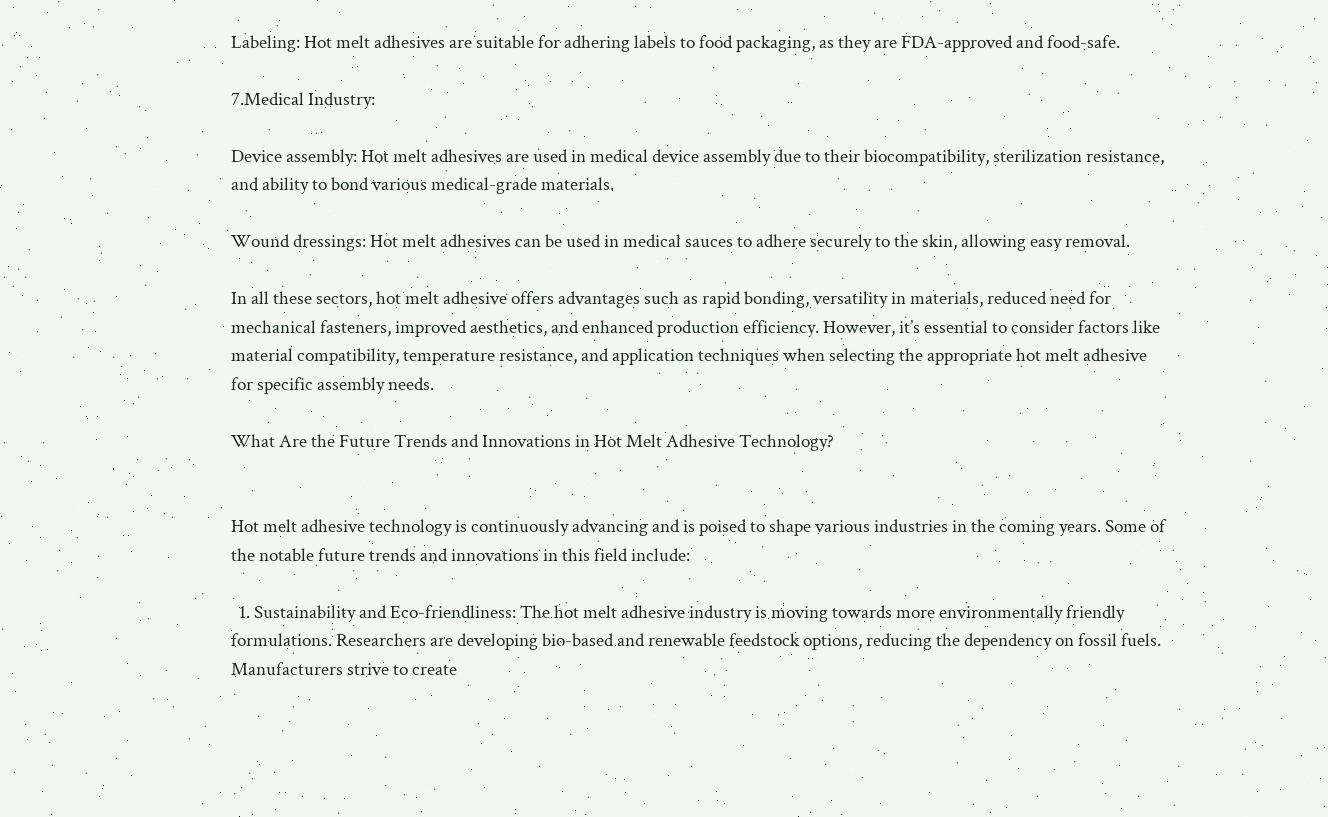Labeling: Hot melt adhesives are suitable for adhering labels to food packaging, as they are FDA-approved and food-safe.

7.Medical Industry:

Device assembly: Hot melt adhesives are used in medical device assembly due to their biocompatibility, sterilization resistance, and ability to bond various medical-grade materials.

Wound dressings: Hot melt adhesives can be used in medical sauces to adhere securely to the skin, allowing easy removal.

In all these sectors, hot melt adhesive offers advantages such as rapid bonding, versatility in materials, reduced need for mechanical fasteners, improved aesthetics, and enhanced production efficiency. However, it’s essential to consider factors like material compatibility, temperature resistance, and application techniques when selecting the appropriate hot melt adhesive for specific assembly needs.

What Are the Future Trends and Innovations in Hot Melt Adhesive Technology?


Hot melt adhesive technology is continuously advancing and is poised to shape various industries in the coming years. Some of the notable future trends and innovations in this field include:

  1. Sustainability and Eco-friendliness: The hot melt adhesive industry is moving towards more environmentally friendly formulations. Researchers are developing bio-based and renewable feedstock options, reducing the dependency on fossil fuels. Manufacturers strive to create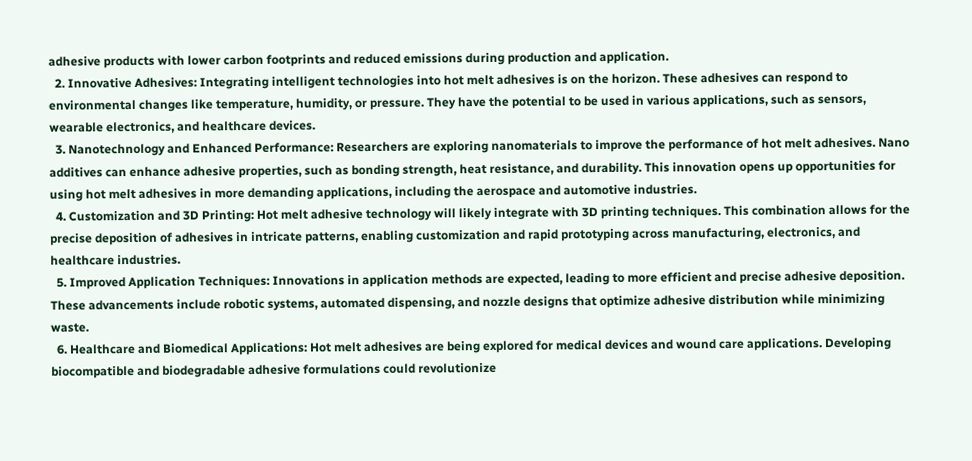adhesive products with lower carbon footprints and reduced emissions during production and application.
  2. Innovative Adhesives: Integrating intelligent technologies into hot melt adhesives is on the horizon. These adhesives can respond to environmental changes like temperature, humidity, or pressure. They have the potential to be used in various applications, such as sensors, wearable electronics, and healthcare devices.
  3. Nanotechnology and Enhanced Performance: Researchers are exploring nanomaterials to improve the performance of hot melt adhesives. Nano additives can enhance adhesive properties, such as bonding strength, heat resistance, and durability. This innovation opens up opportunities for using hot melt adhesives in more demanding applications, including the aerospace and automotive industries.
  4. Customization and 3D Printing: Hot melt adhesive technology will likely integrate with 3D printing techniques. This combination allows for the precise deposition of adhesives in intricate patterns, enabling customization and rapid prototyping across manufacturing, electronics, and healthcare industries.
  5. Improved Application Techniques: Innovations in application methods are expected, leading to more efficient and precise adhesive deposition. These advancements include robotic systems, automated dispensing, and nozzle designs that optimize adhesive distribution while minimizing waste.
  6. Healthcare and Biomedical Applications: Hot melt adhesives are being explored for medical devices and wound care applications. Developing biocompatible and biodegradable adhesive formulations could revolutionize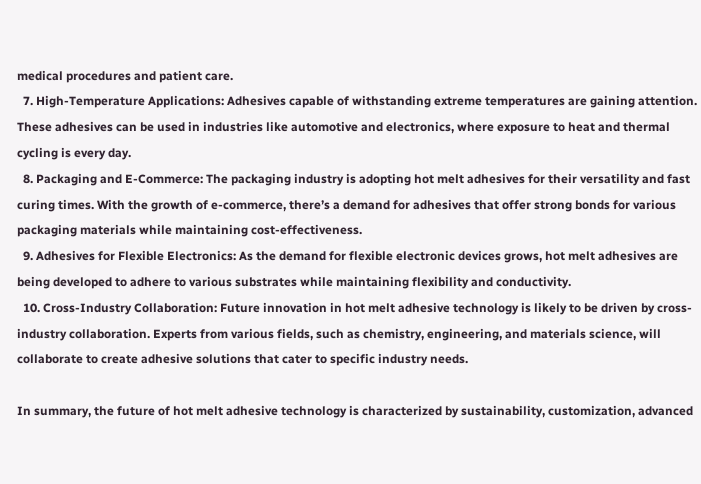medical procedures and patient care.
  7. High-Temperature Applications: Adhesives capable of withstanding extreme temperatures are gaining attention. These adhesives can be used in industries like automotive and electronics, where exposure to heat and thermal cycling is every day.
  8. Packaging and E-Commerce: The packaging industry is adopting hot melt adhesives for their versatility and fast curing times. With the growth of e-commerce, there’s a demand for adhesives that offer strong bonds for various packaging materials while maintaining cost-effectiveness.
  9. Adhesives for Flexible Electronics: As the demand for flexible electronic devices grows, hot melt adhesives are being developed to adhere to various substrates while maintaining flexibility and conductivity.
  10. Cross-Industry Collaboration: Future innovation in hot melt adhesive technology is likely to be driven by cross-industry collaboration. Experts from various fields, such as chemistry, engineering, and materials science, will collaborate to create adhesive solutions that cater to specific industry needs.

In summary, the future of hot melt adhesive technology is characterized by sustainability, customization, advanced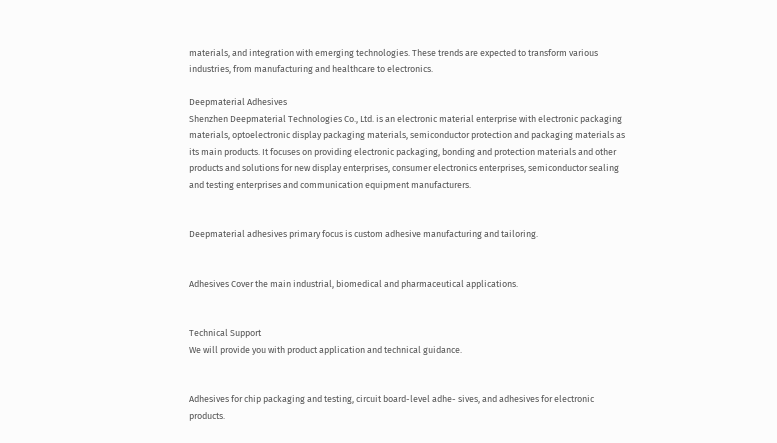materials, and integration with emerging technologies. These trends are expected to transform various industries, from manufacturing and healthcare to electronics.

Deepmaterial Adhesives
Shenzhen Deepmaterial Technologies Co., Ltd. is an electronic material enterprise with electronic packaging materials, optoelectronic display packaging materials, semiconductor protection and packaging materials as its main products. It focuses on providing electronic packaging, bonding and protection materials and other products and solutions for new display enterprises, consumer electronics enterprises, semiconductor sealing and testing enterprises and communication equipment manufacturers.


Deepmaterial adhesives primary focus is custom adhesive manufacturing and tailoring.


Adhesives Cover the main industrial, biomedical and pharmaceutical applications.


Technical Support
We will provide you with product application and technical guidance.


Adhesives for chip packaging and testing, circuit board-level adhe- sives, and adhesives for electronic products.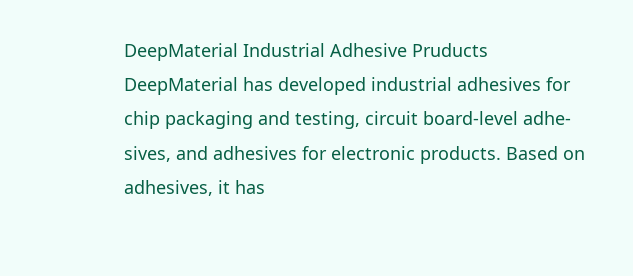DeepMaterial Industrial Adhesive Pruducts
DeepMaterial has developed industrial adhesives for chip packaging and testing, circuit board-level adhe- sives, and adhesives for electronic products. Based on adhesives, it has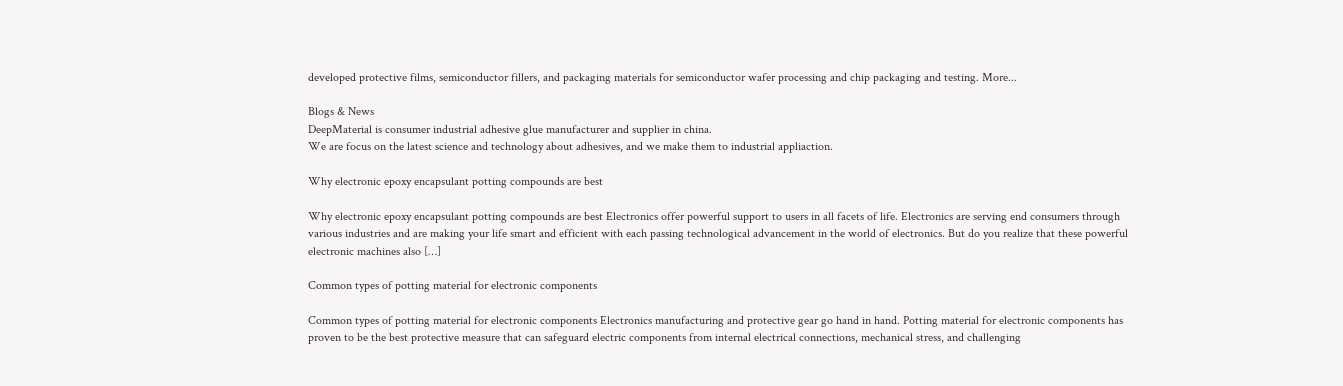developed protective films, semiconductor fillers, and packaging materials for semiconductor wafer processing and chip packaging and testing. More...

Blogs & News
DeepMaterial is consumer industrial adhesive glue manufacturer and supplier in china.
We are focus on the latest science and technology about adhesives, and we make them to industrial appliaction.

Why electronic epoxy encapsulant potting compounds are best

Why electronic epoxy encapsulant potting compounds are best Electronics offer powerful support to users in all facets of life. Electronics are serving end consumers through various industries and are making your life smart and efficient with each passing technological advancement in the world of electronics. But do you realize that these powerful electronic machines also […]

Common types of potting material for electronic components

Common types of potting material for electronic components Electronics manufacturing and protective gear go hand in hand. Potting material for electronic components has proven to be the best protective measure that can safeguard electric components from internal electrical connections, mechanical stress, and challenging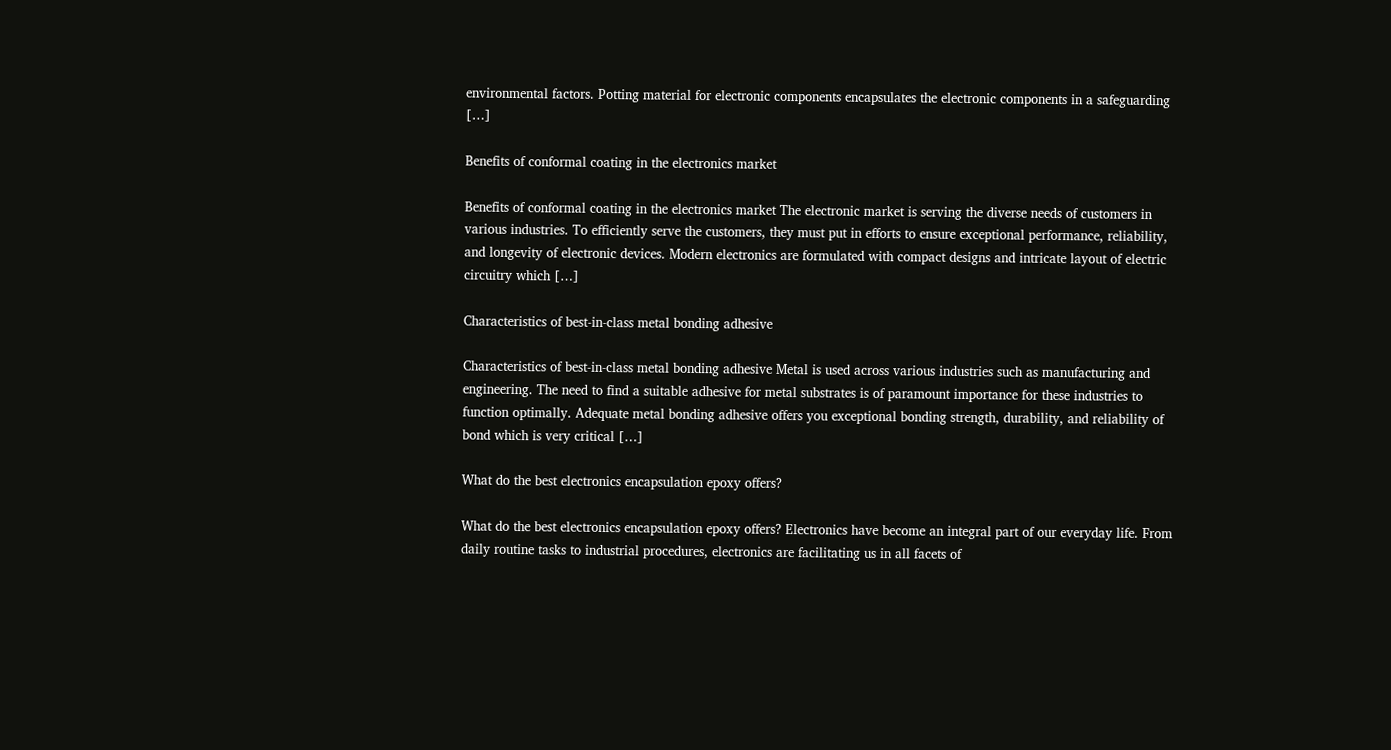environmental factors. Potting material for electronic components encapsulates the electronic components in a safeguarding […]

Benefits of conformal coating in the electronics market

Benefits of conformal coating in the electronics market The electronic market is serving the diverse needs of customers in various industries. To efficiently serve the customers, they must put in efforts to ensure exceptional performance, reliability, and longevity of electronic devices. Modern electronics are formulated with compact designs and intricate layout of electric circuitry which […]

Characteristics of best-in-class metal bonding adhesive

Characteristics of best-in-class metal bonding adhesive Metal is used across various industries such as manufacturing and engineering. The need to find a suitable adhesive for metal substrates is of paramount importance for these industries to function optimally. Adequate metal bonding adhesive offers you exceptional bonding strength, durability, and reliability of bond which is very critical […]

What do the best electronics encapsulation epoxy offers?

What do the best electronics encapsulation epoxy offers? Electronics have become an integral part of our everyday life. From daily routine tasks to industrial procedures, electronics are facilitating us in all facets of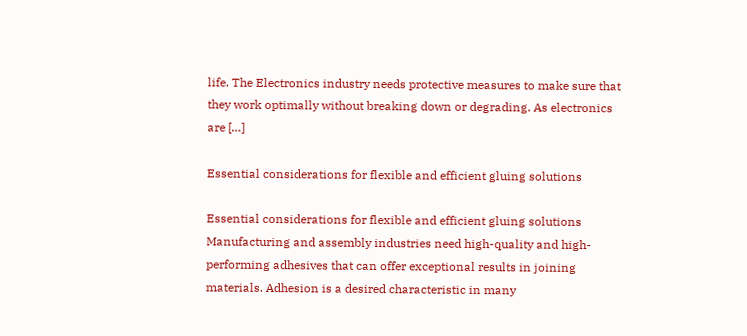life. The Electronics industry needs protective measures to make sure that they work optimally without breaking down or degrading. As electronics are […]

Essential considerations for flexible and efficient gluing solutions

Essential considerations for flexible and efficient gluing solutions Manufacturing and assembly industries need high-quality and high-performing adhesives that can offer exceptional results in joining materials. Adhesion is a desired characteristic in many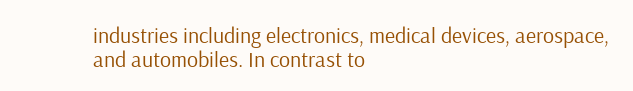industries including electronics, medical devices, aerospace, and automobiles. In contrast to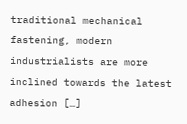traditional mechanical fastening, modern industrialists are more inclined towards the latest adhesion […]